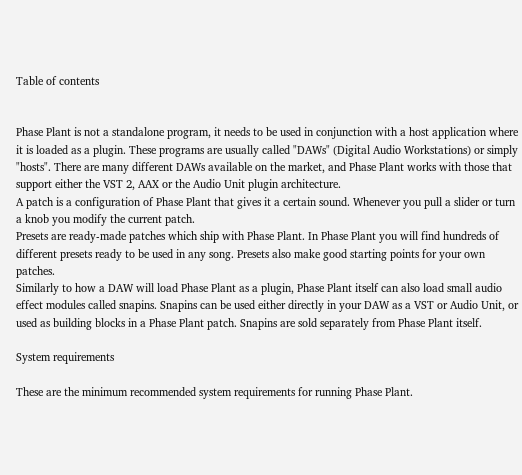Table of contents


Phase Plant is not a standalone program, it needs to be used in conjunction with a host application where it is loaded as a plugin. These programs are usually called "DAWs" (Digital Audio Workstations) or simply "hosts". There are many different DAWs available on the market, and Phase Plant works with those that support either the VST 2, AAX or the Audio Unit plugin architecture.
A patch is a configuration of Phase Plant that gives it a certain sound. Whenever you pull a slider or turn a knob you modify the current patch.
Presets are ready-made patches which ship with Phase Plant. In Phase Plant you will find hundreds of different presets ready to be used in any song. Presets also make good starting points for your own patches.
Similarly to how a DAW will load Phase Plant as a plugin, Phase Plant itself can also load small audio effect modules called snapins. Snapins can be used either directly in your DAW as a VST or Audio Unit, or used as building blocks in a Phase Plant patch. Snapins are sold separately from Phase Plant itself.

System requirements

These are the minimum recommended system requirements for running Phase Plant.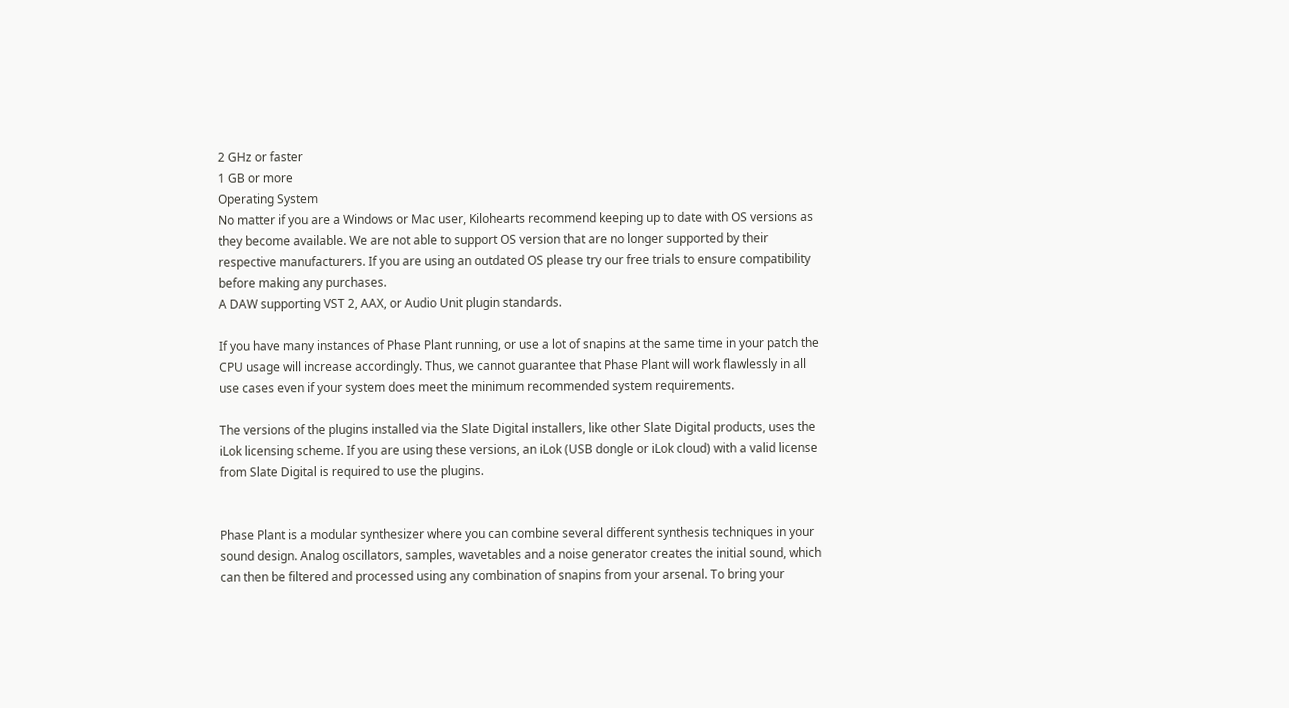2 GHz or faster
1 GB or more
Operating System
No matter if you are a Windows or Mac user, Kilohearts recommend keeping up to date with OS versions as they become available. We are not able to support OS version that are no longer supported by their respective manufacturers. If you are using an outdated OS please try our free trials to ensure compatibility before making any purchases.
A DAW supporting VST 2, AAX, or Audio Unit plugin standards.

If you have many instances of Phase Plant running, or use a lot of snapins at the same time in your patch the CPU usage will increase accordingly. Thus, we cannot guarantee that Phase Plant will work flawlessly in all use cases even if your system does meet the minimum recommended system requirements.

The versions of the plugins installed via the Slate Digital installers, like other Slate Digital products, uses the iLok licensing scheme. If you are using these versions, an iLok (USB dongle or iLok cloud) with a valid license from Slate Digital is required to use the plugins.


Phase Plant is a modular synthesizer where you can combine several different synthesis techniques in your sound design. Analog oscillators, samples, wavetables and a noise generator creates the initial sound, which can then be filtered and processed using any combination of snapins from your arsenal. To bring your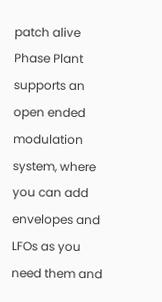patch alive Phase Plant supports an open ended modulation system, where you can add envelopes and LFOs as you need them and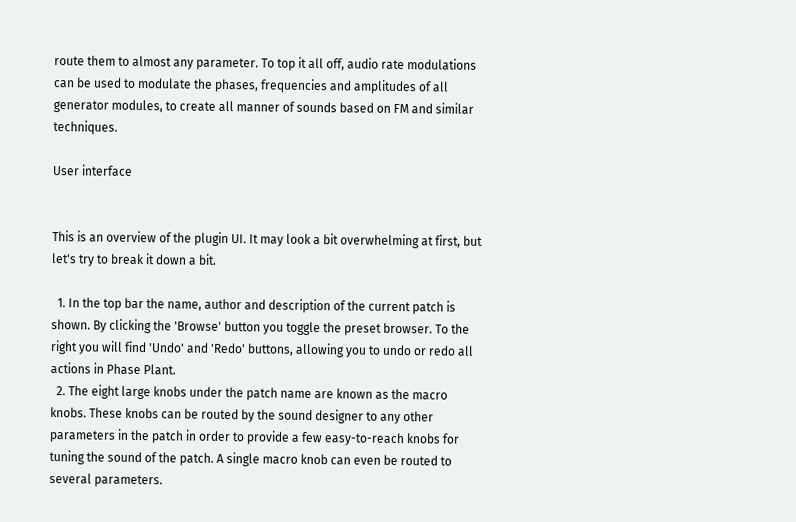route them to almost any parameter. To top it all off, audio rate modulations can be used to modulate the phases, frequencies and amplitudes of all generator modules, to create all manner of sounds based on FM and similar techniques.

User interface


This is an overview of the plugin UI. It may look a bit overwhelming at first, but let's try to break it down a bit.

  1. In the top bar the name, author and description of the current patch is shown. By clicking the 'Browse' button you toggle the preset browser. To the right you will find 'Undo' and 'Redo' buttons, allowing you to undo or redo all actions in Phase Plant.
  2. The eight large knobs under the patch name are known as the macro knobs. These knobs can be routed by the sound designer to any other parameters in the patch in order to provide a few easy-to-reach knobs for tuning the sound of the patch. A single macro knob can even be routed to several parameters.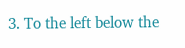3. To the left below the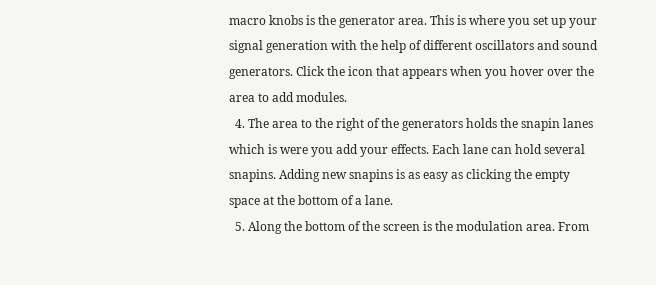macro knobs is the generator area. This is where you set up your signal generation with the help of different oscillators and sound generators. Click the icon that appears when you hover over the area to add modules.
  4. The area to the right of the generators holds the snapin lanes which is were you add your effects. Each lane can hold several snapins. Adding new snapins is as easy as clicking the empty space at the bottom of a lane.
  5. Along the bottom of the screen is the modulation area. From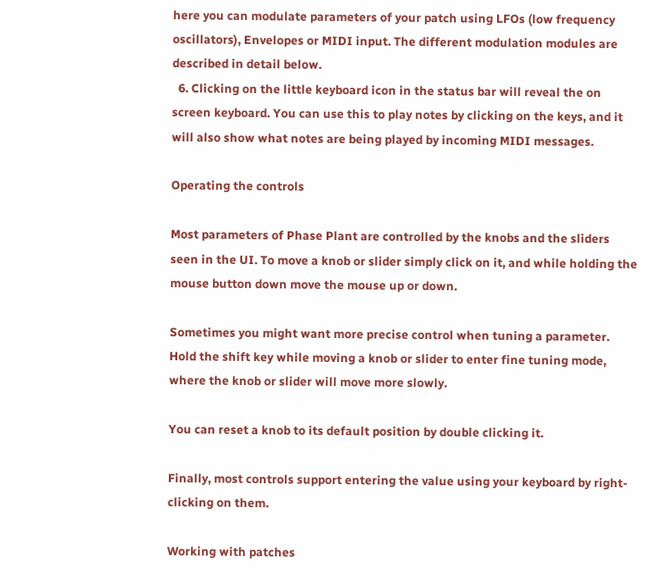here you can modulate parameters of your patch using LFOs (low frequency oscillators), Envelopes or MIDI input. The different modulation modules are described in detail below.
  6. Clicking on the little keyboard icon in the status bar will reveal the on screen keyboard. You can use this to play notes by clicking on the keys, and it will also show what notes are being played by incoming MIDI messages.

Operating the controls

Most parameters of Phase Plant are controlled by the knobs and the sliders seen in the UI. To move a knob or slider simply click on it, and while holding the mouse button down move the mouse up or down.

Sometimes you might want more precise control when tuning a parameter. Hold the shift key while moving a knob or slider to enter fine tuning mode, where the knob or slider will move more slowly.

You can reset a knob to its default position by double clicking it.

Finally, most controls support entering the value using your keyboard by right-clicking on them.

Working with patches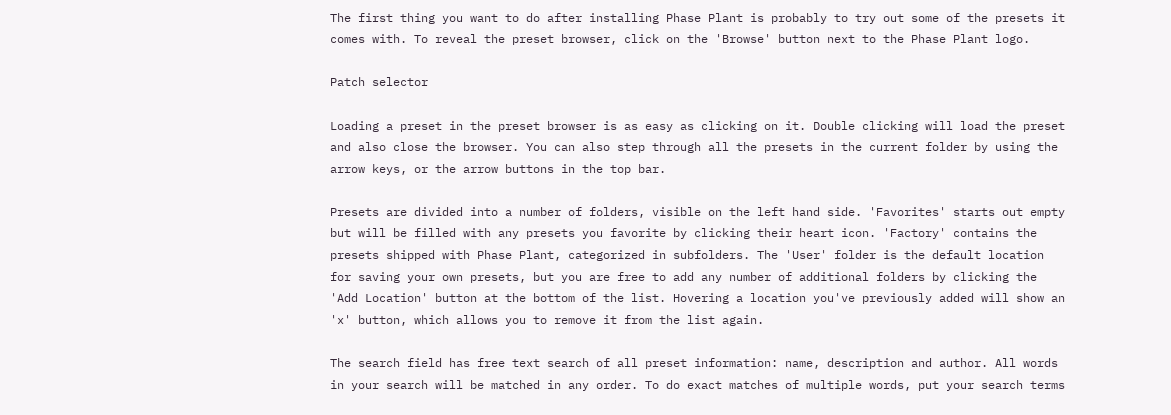The first thing you want to do after installing Phase Plant is probably to try out some of the presets it comes with. To reveal the preset browser, click on the 'Browse' button next to the Phase Plant logo.

Patch selector

Loading a preset in the preset browser is as easy as clicking on it. Double clicking will load the preset and also close the browser. You can also step through all the presets in the current folder by using the arrow keys, or the arrow buttons in the top bar.

Presets are divided into a number of folders, visible on the left hand side. 'Favorites' starts out empty but will be filled with any presets you favorite by clicking their heart icon. 'Factory' contains the presets shipped with Phase Plant, categorized in subfolders. The 'User' folder is the default location for saving your own presets, but you are free to add any number of additional folders by clicking the 'Add Location' button at the bottom of the list. Hovering a location you've previously added will show an 'x' button, which allows you to remove it from the list again.

The search field has free text search of all preset information: name, description and author. All words in your search will be matched in any order. To do exact matches of multiple words, put your search terms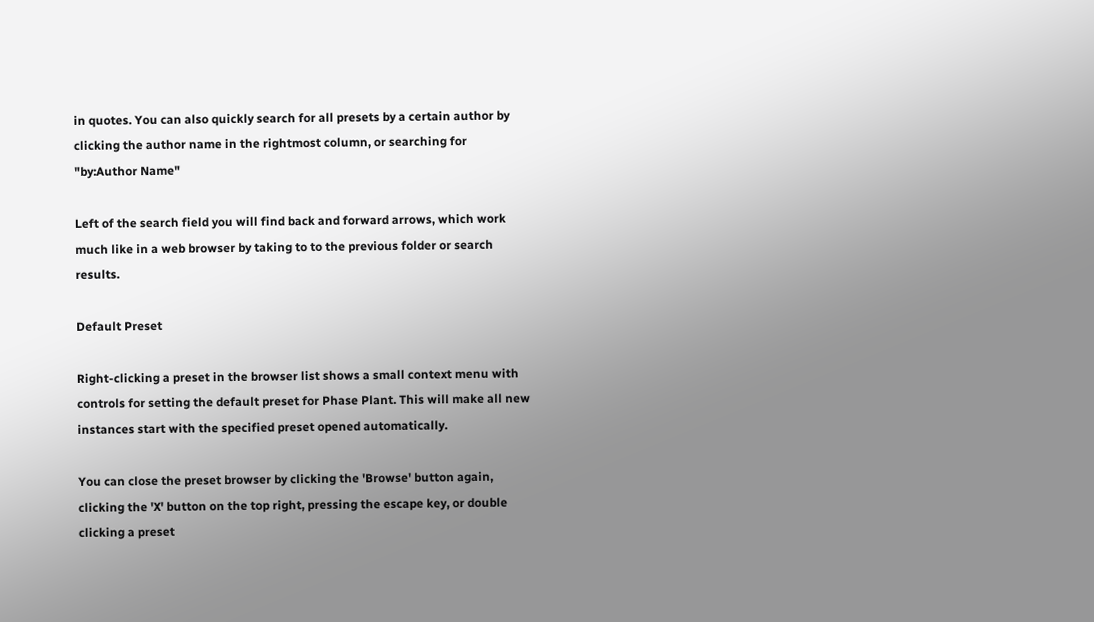in quotes. You can also quickly search for all presets by a certain author by clicking the author name in the rightmost column, or searching for "by:Author Name"

Left of the search field you will find back and forward arrows, which work much like in a web browser by taking to to the previous folder or search results.

Default Preset

Right-clicking a preset in the browser list shows a small context menu with controls for setting the default preset for Phase Plant. This will make all new instances start with the specified preset opened automatically.

You can close the preset browser by clicking the 'Browse' button again, clicking the 'X' button on the top right, pressing the escape key, or double clicking a preset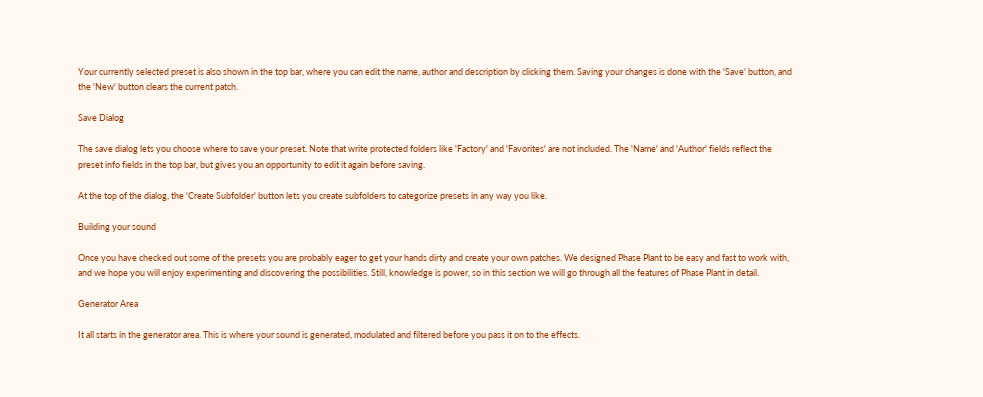Your currently selected preset is also shown in the top bar, where you can edit the name, author and description by clicking them. Saving your changes is done with the 'Save' button, and the 'New' button clears the current patch.

Save Dialog

The save dialog lets you choose where to save your preset. Note that write protected folders like 'Factory' and 'Favorites' are not included. The 'Name' and 'Author' fields reflect the preset info fields in the top bar, but gives you an opportunity to edit it again before saving.

At the top of the dialog, the 'Create Subfolder' button lets you create subfolders to categorize presets in any way you like.

Building your sound

Once you have checked out some of the presets you are probably eager to get your hands dirty and create your own patches. We designed Phase Plant to be easy and fast to work with, and we hope you will enjoy experimenting and discovering the possibilities. Still, knowledge is power, so in this section we will go through all the features of Phase Plant in detail.

Generator Area

It all starts in the generator area. This is where your sound is generated, modulated and filtered before you pass it on to the effects.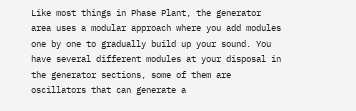Like most things in Phase Plant, the generator area uses a modular approach where you add modules one by one to gradually build up your sound. You have several different modules at your disposal in the generator sections, some of them are oscillators that can generate a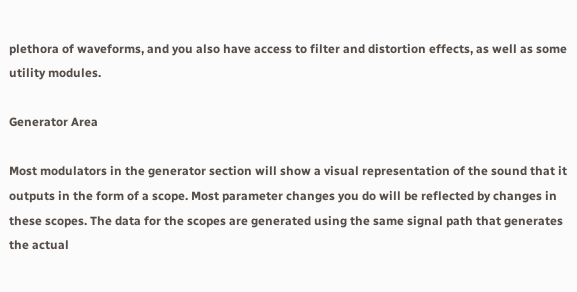plethora of waveforms, and you also have access to filter and distortion effects, as well as some utility modules.

Generator Area

Most modulators in the generator section will show a visual representation of the sound that it outputs in the form of a scope. Most parameter changes you do will be reflected by changes in these scopes. The data for the scopes are generated using the same signal path that generates the actual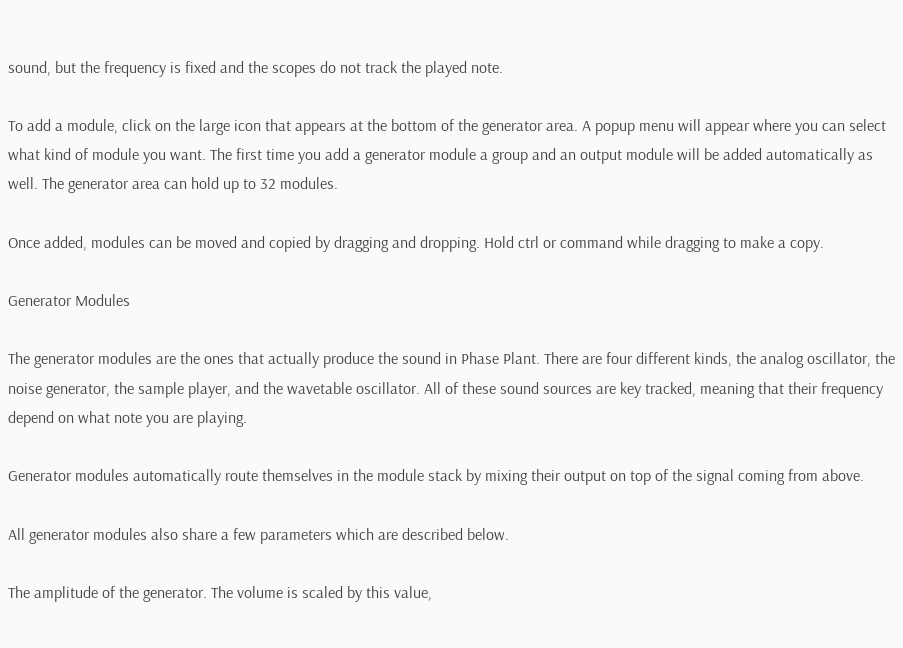sound, but the frequency is fixed and the scopes do not track the played note.

To add a module, click on the large icon that appears at the bottom of the generator area. A popup menu will appear where you can select what kind of module you want. The first time you add a generator module a group and an output module will be added automatically as well. The generator area can hold up to 32 modules.

Once added, modules can be moved and copied by dragging and dropping. Hold ctrl or command while dragging to make a copy.

Generator Modules

The generator modules are the ones that actually produce the sound in Phase Plant. There are four different kinds, the analog oscillator, the noise generator, the sample player, and the wavetable oscillator. All of these sound sources are key tracked, meaning that their frequency depend on what note you are playing.

Generator modules automatically route themselves in the module stack by mixing their output on top of the signal coming from above.

All generator modules also share a few parameters which are described below.

The amplitude of the generator. The volume is scaled by this value,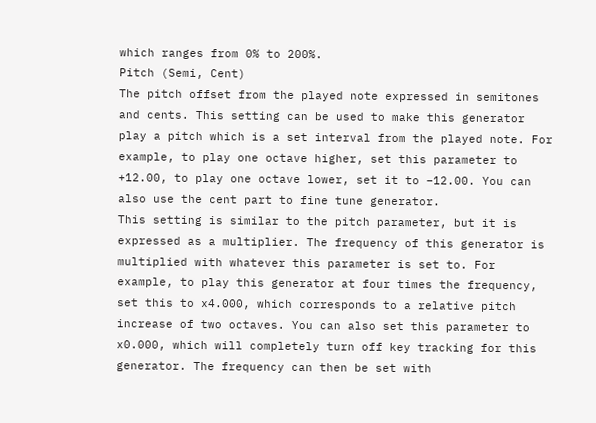which ranges from 0% to 200%.
Pitch (Semi, Cent)
The pitch offset from the played note expressed in semitones and cents. This setting can be used to make this generator play a pitch which is a set interval from the played note. For example, to play one octave higher, set this parameter to +12.00, to play one octave lower, set it to −12.00. You can also use the cent part to fine tune generator.
This setting is similar to the pitch parameter, but it is expressed as a multiplier. The frequency of this generator is multiplied with whatever this parameter is set to. For example, to play this generator at four times the frequency, set this to x4.000, which corresponds to a relative pitch increase of two octaves. You can also set this parameter to x0.000, which will completely turn off key tracking for this generator. The frequency can then be set with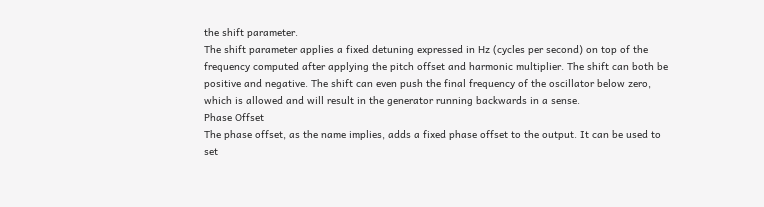the shift parameter.
The shift parameter applies a fixed detuning expressed in Hz (cycles per second) on top of the frequency computed after applying the pitch offset and harmonic multiplier. The shift can both be positive and negative. The shift can even push the final frequency of the oscillator below zero, which is allowed and will result in the generator running backwards in a sense.
Phase Offset
The phase offset, as the name implies, adds a fixed phase offset to the output. It can be used to set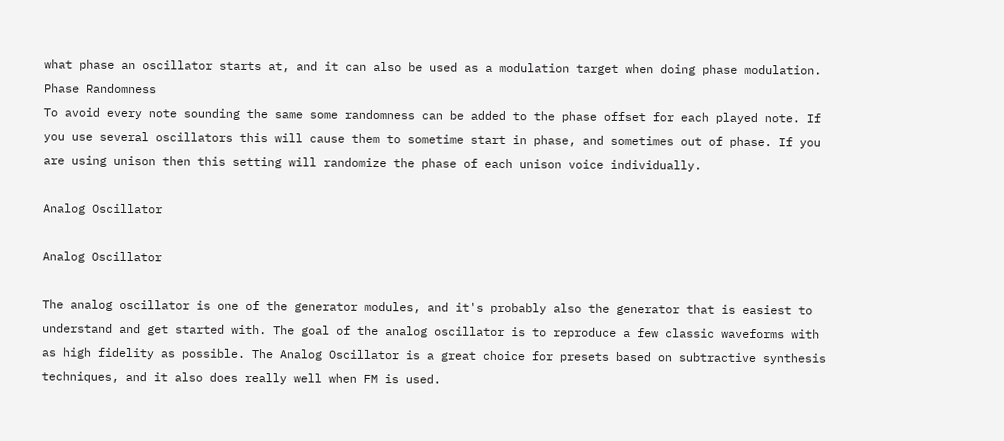what phase an oscillator starts at, and it can also be used as a modulation target when doing phase modulation.
Phase Randomness
To avoid every note sounding the same some randomness can be added to the phase offset for each played note. If you use several oscillators this will cause them to sometime start in phase, and sometimes out of phase. If you are using unison then this setting will randomize the phase of each unison voice individually.

Analog Oscillator

Analog Oscillator

The analog oscillator is one of the generator modules, and it's probably also the generator that is easiest to understand and get started with. The goal of the analog oscillator is to reproduce a few classic waveforms with as high fidelity as possible. The Analog Oscillator is a great choice for presets based on subtractive synthesis techniques, and it also does really well when FM is used.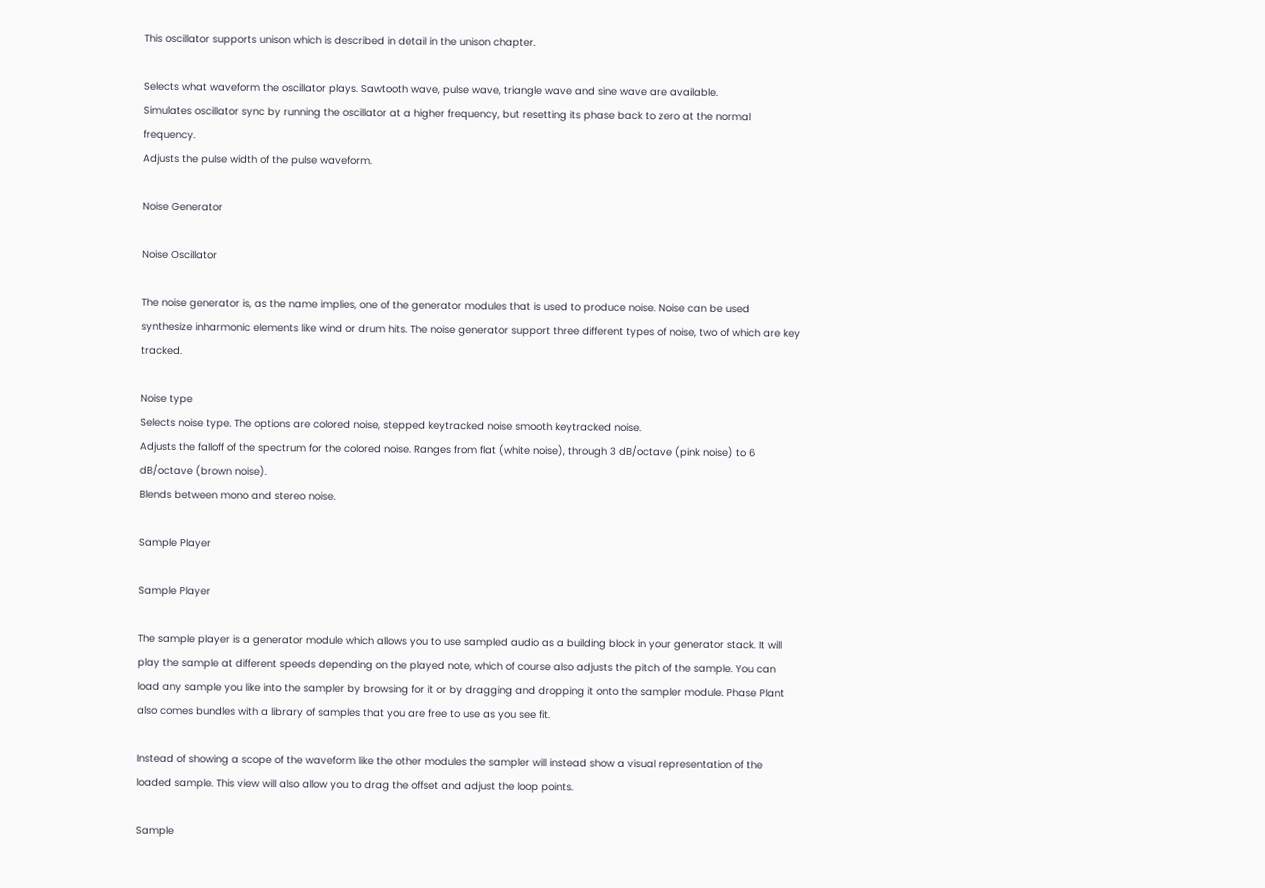This oscillator supports unison which is described in detail in the unison chapter.

Selects what waveform the oscillator plays. Sawtooth wave, pulse wave, triangle wave and sine wave are available.
Simulates oscillator sync by running the oscillator at a higher frequency, but resetting its phase back to zero at the normal frequency.
Adjusts the pulse width of the pulse waveform.

Noise Generator

Noise Oscillator

The noise generator is, as the name implies, one of the generator modules that is used to produce noise. Noise can be used synthesize inharmonic elements like wind or drum hits. The noise generator support three different types of noise, two of which are key tracked.

Noise type
Selects noise type. The options are colored noise, stepped keytracked noise smooth keytracked noise.
Adjusts the falloff of the spectrum for the colored noise. Ranges from flat (white noise), through 3 dB/octave (pink noise) to 6 dB/octave (brown noise).
Blends between mono and stereo noise.

Sample Player

Sample Player

The sample player is a generator module which allows you to use sampled audio as a building block in your generator stack. It will play the sample at different speeds depending on the played note, which of course also adjusts the pitch of the sample. You can load any sample you like into the sampler by browsing for it or by dragging and dropping it onto the sampler module. Phase Plant also comes bundles with a library of samples that you are free to use as you see fit.

Instead of showing a scope of the waveform like the other modules the sampler will instead show a visual representation of the loaded sample. This view will also allow you to drag the offset and adjust the loop points.

Sample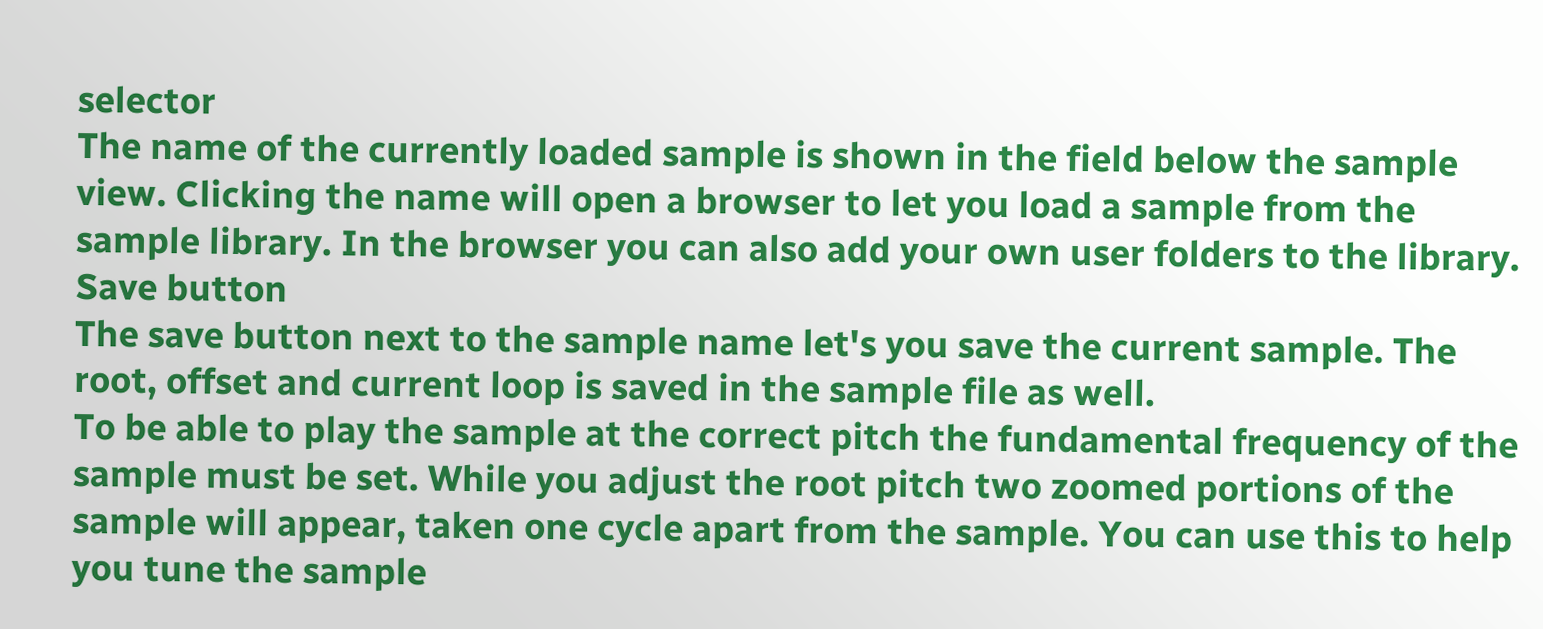selector
The name of the currently loaded sample is shown in the field below the sample view. Clicking the name will open a browser to let you load a sample from the sample library. In the browser you can also add your own user folders to the library.
Save button
The save button next to the sample name let's you save the current sample. The root, offset and current loop is saved in the sample file as well.
To be able to play the sample at the correct pitch the fundamental frequency of the sample must be set. While you adjust the root pitch two zoomed portions of the sample will appear, taken one cycle apart from the sample. You can use this to help you tune the sample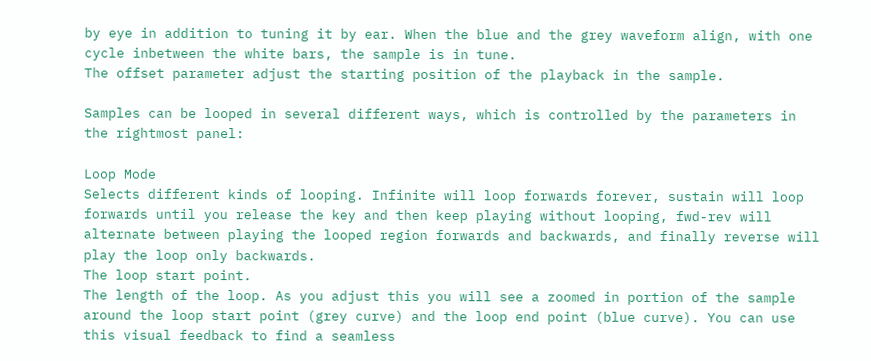by eye in addition to tuning it by ear. When the blue and the grey waveform align, with one cycle inbetween the white bars, the sample is in tune.
The offset parameter adjust the starting position of the playback in the sample.

Samples can be looped in several different ways, which is controlled by the parameters in the rightmost panel:

Loop Mode
Selects different kinds of looping. Infinite will loop forwards forever, sustain will loop forwards until you release the key and then keep playing without looping, fwd-rev will alternate between playing the looped region forwards and backwards, and finally reverse will play the loop only backwards.
The loop start point.
The length of the loop. As you adjust this you will see a zoomed in portion of the sample around the loop start point (grey curve) and the loop end point (blue curve). You can use this visual feedback to find a seamless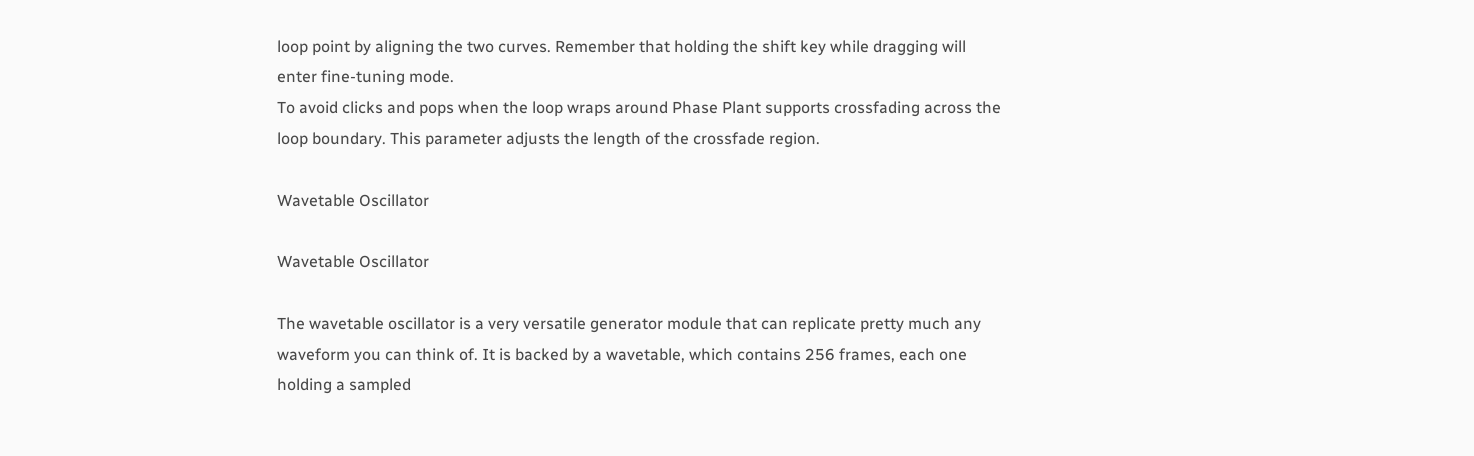loop point by aligning the two curves. Remember that holding the shift key while dragging will enter fine-tuning mode.
To avoid clicks and pops when the loop wraps around Phase Plant supports crossfading across the loop boundary. This parameter adjusts the length of the crossfade region.

Wavetable Oscillator

Wavetable Oscillator

The wavetable oscillator is a very versatile generator module that can replicate pretty much any waveform you can think of. It is backed by a wavetable, which contains 256 frames, each one holding a sampled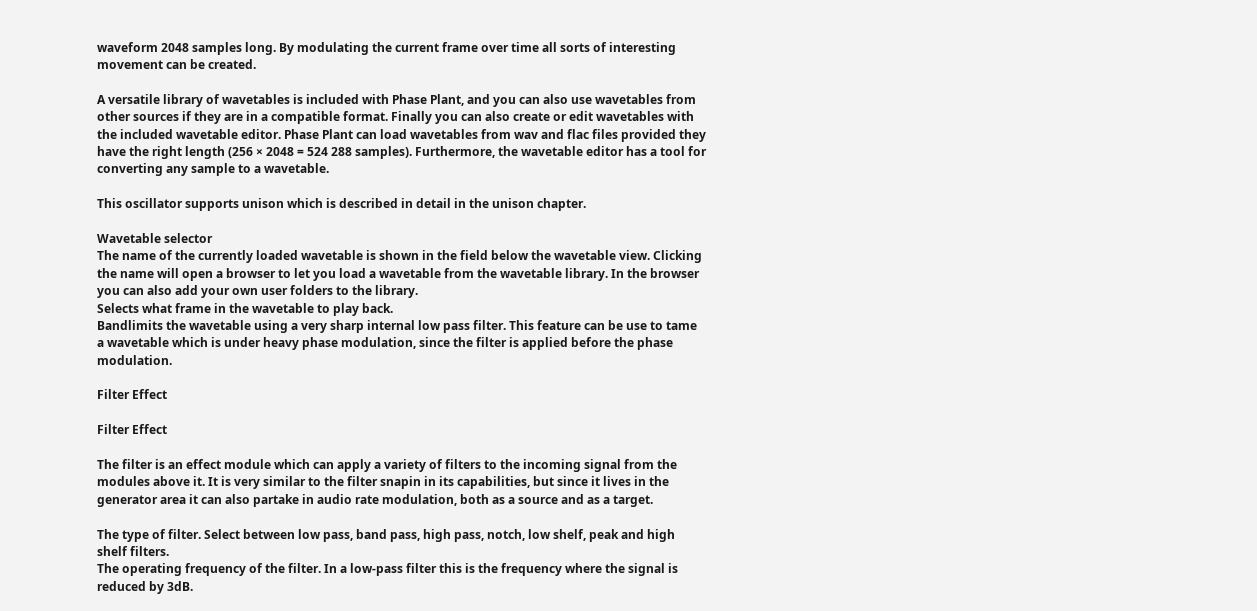waveform 2048 samples long. By modulating the current frame over time all sorts of interesting movement can be created.

A versatile library of wavetables is included with Phase Plant, and you can also use wavetables from other sources if they are in a compatible format. Finally you can also create or edit wavetables with the included wavetable editor. Phase Plant can load wavetables from wav and flac files provided they have the right length (256 × 2048 = 524 288 samples). Furthermore, the wavetable editor has a tool for converting any sample to a wavetable.

This oscillator supports unison which is described in detail in the unison chapter.

Wavetable selector
The name of the currently loaded wavetable is shown in the field below the wavetable view. Clicking the name will open a browser to let you load a wavetable from the wavetable library. In the browser you can also add your own user folders to the library.
Selects what frame in the wavetable to play back.
Bandlimits the wavetable using a very sharp internal low pass filter. This feature can be use to tame a wavetable which is under heavy phase modulation, since the filter is applied before the phase modulation.

Filter Effect

Filter Effect

The filter is an effect module which can apply a variety of filters to the incoming signal from the modules above it. It is very similar to the filter snapin in its capabilities, but since it lives in the generator area it can also partake in audio rate modulation, both as a source and as a target.

The type of filter. Select between low pass, band pass, high pass, notch, low shelf, peak and high shelf filters.
The operating frequency of the filter. In a low-pass filter this is the frequency where the signal is reduced by 3dB.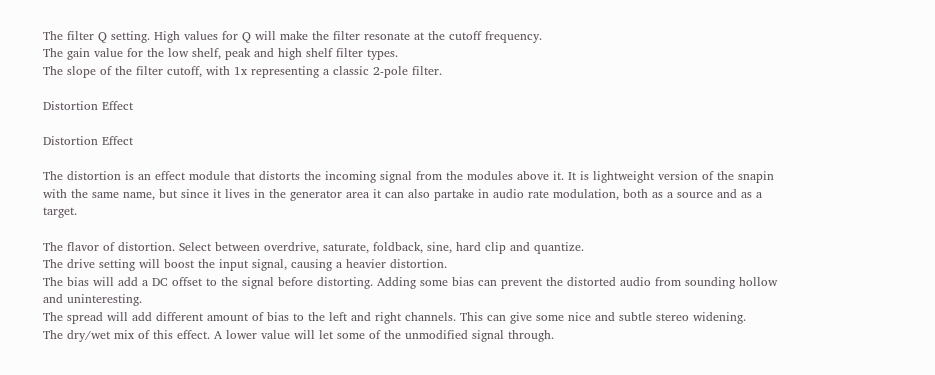The filter Q setting. High values for Q will make the filter resonate at the cutoff frequency.
The gain value for the low shelf, peak and high shelf filter types.
The slope of the filter cutoff, with 1x representing a classic 2-pole filter.

Distortion Effect

Distortion Effect

The distortion is an effect module that distorts the incoming signal from the modules above it. It is lightweight version of the snapin with the same name, but since it lives in the generator area it can also partake in audio rate modulation, both as a source and as a target.

The flavor of distortion. Select between overdrive, saturate, foldback, sine, hard clip and quantize.
The drive setting will boost the input signal, causing a heavier distortion.
The bias will add a DC offset to the signal before distorting. Adding some bias can prevent the distorted audio from sounding hollow and uninteresting.
The spread will add different amount of bias to the left and right channels. This can give some nice and subtle stereo widening.
The dry/wet mix of this effect. A lower value will let some of the unmodified signal through.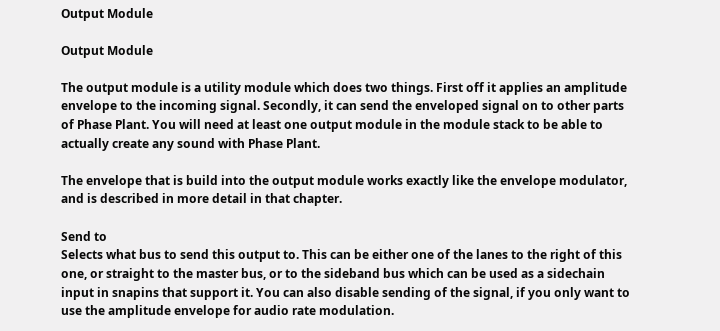Output Module

Output Module

The output module is a utility module which does two things. First off it applies an amplitude envelope to the incoming signal. Secondly, it can send the enveloped signal on to other parts of Phase Plant. You will need at least one output module in the module stack to be able to actually create any sound with Phase Plant.

The envelope that is build into the output module works exactly like the envelope modulator, and is described in more detail in that chapter.

Send to
Selects what bus to send this output to. This can be either one of the lanes to the right of this one, or straight to the master bus, or to the sideband bus which can be used as a sidechain input in snapins that support it. You can also disable sending of the signal, if you only want to use the amplitude envelope for audio rate modulation.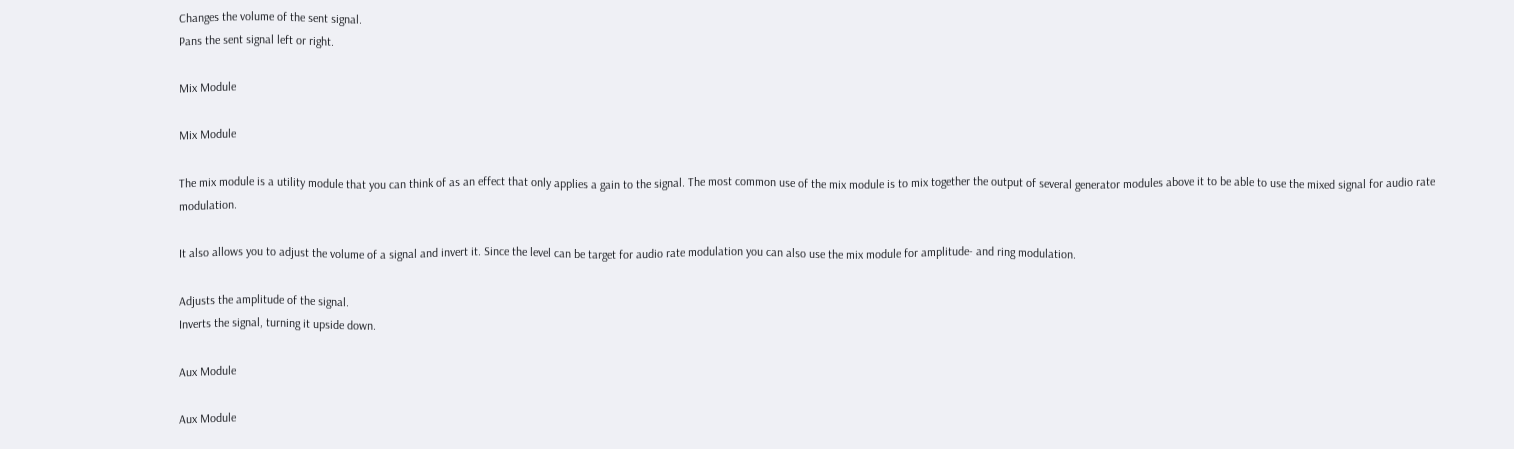Changes the volume of the sent signal.
Pans the sent signal left or right.

Mix Module

Mix Module

The mix module is a utility module that you can think of as an effect that only applies a gain to the signal. The most common use of the mix module is to mix together the output of several generator modules above it to be able to use the mixed signal for audio rate modulation.

It also allows you to adjust the volume of a signal and invert it. Since the level can be target for audio rate modulation you can also use the mix module for amplitude- and ring modulation.

Adjusts the amplitude of the signal.
Inverts the signal, turning it upside down.

Aux Module

Aux Module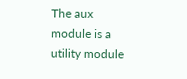The aux module is a utility module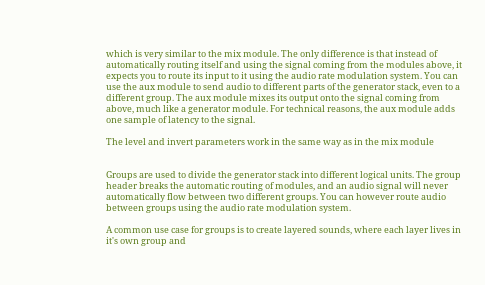which is very similar to the mix module. The only difference is that instead of automatically routing itself and using the signal coming from the modules above, it expects you to route its input to it using the audio rate modulation system. You can use the aux module to send audio to different parts of the generator stack, even to a different group. The aux module mixes its output onto the signal coming from above, much like a generator module. For technical reasons, the aux module adds one sample of latency to the signal.

The level and invert parameters work in the same way as in the mix module


Groups are used to divide the generator stack into different logical units. The group header breaks the automatic routing of modules, and an audio signal will never automatically flow between two different groups. You can however route audio between groups using the audio rate modulation system.

A common use case for groups is to create layered sounds, where each layer lives in it's own group and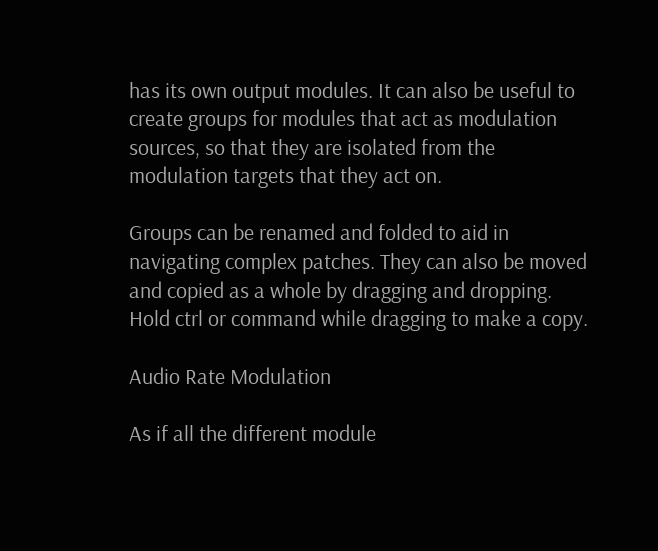has its own output modules. It can also be useful to create groups for modules that act as modulation sources, so that they are isolated from the modulation targets that they act on.

Groups can be renamed and folded to aid in navigating complex patches. They can also be moved and copied as a whole by dragging and dropping. Hold ctrl or command while dragging to make a copy.

Audio Rate Modulation

As if all the different module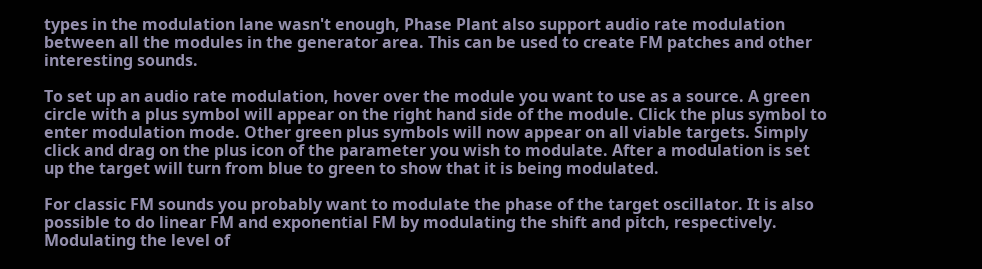types in the modulation lane wasn't enough, Phase Plant also support audio rate modulation between all the modules in the generator area. This can be used to create FM patches and other interesting sounds.

To set up an audio rate modulation, hover over the module you want to use as a source. A green circle with a plus symbol will appear on the right hand side of the module. Click the plus symbol to enter modulation mode. Other green plus symbols will now appear on all viable targets. Simply click and drag on the plus icon of the parameter you wish to modulate. After a modulation is set up the target will turn from blue to green to show that it is being modulated.

For classic FM sounds you probably want to modulate the phase of the target oscillator. It is also possible to do linear FM and exponential FM by modulating the shift and pitch, respectively. Modulating the level of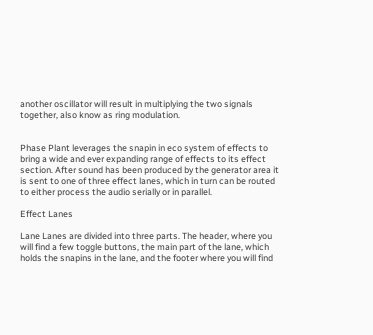another oscillator will result in multiplying the two signals together, also know as ring modulation.


Phase Plant leverages the snapin in eco system of effects to bring a wide and ever expanding range of effects to its effect section. After sound has been produced by the generator area it is sent to one of three effect lanes, which in turn can be routed to either process the audio serially or in parallel.

Effect Lanes

Lane Lanes are divided into three parts. The header, where you will find a few toggle buttons, the main part of the lane, which holds the snapins in the lane, and the footer where you will find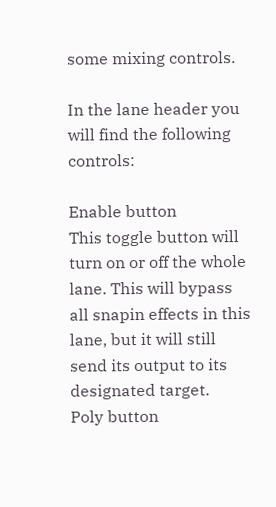some mixing controls.

In the lane header you will find the following controls:

Enable button
This toggle button will turn on or off the whole lane. This will bypass all snapin effects in this lane, but it will still send its output to its designated target.
Poly button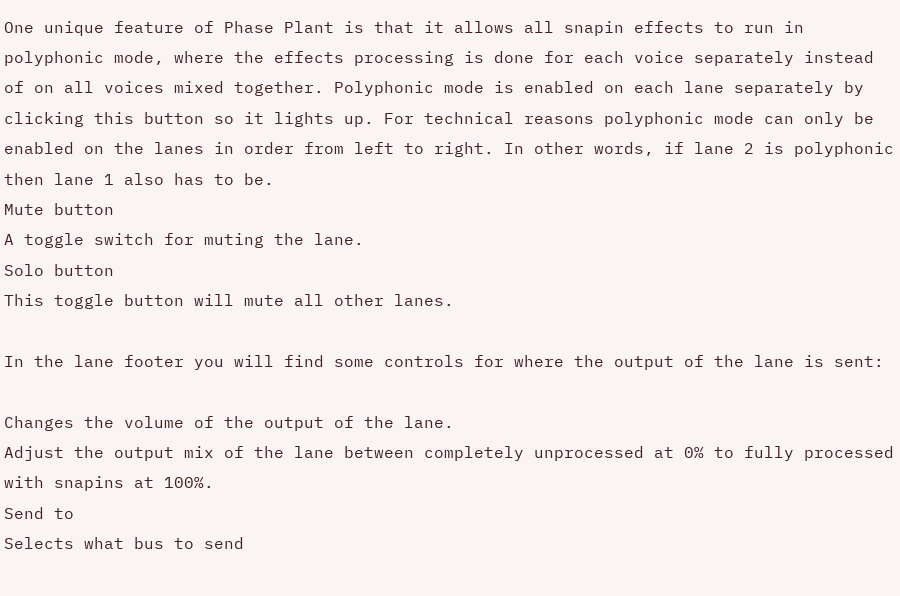One unique feature of Phase Plant is that it allows all snapin effects to run in polyphonic mode, where the effects processing is done for each voice separately instead of on all voices mixed together. Polyphonic mode is enabled on each lane separately by clicking this button so it lights up. For technical reasons polyphonic mode can only be enabled on the lanes in order from left to right. In other words, if lane 2 is polyphonic then lane 1 also has to be.
Mute button
A toggle switch for muting the lane.
Solo button
This toggle button will mute all other lanes.

In the lane footer you will find some controls for where the output of the lane is sent:

Changes the volume of the output of the lane.
Adjust the output mix of the lane between completely unprocessed at 0% to fully processed with snapins at 100%.
Send to
Selects what bus to send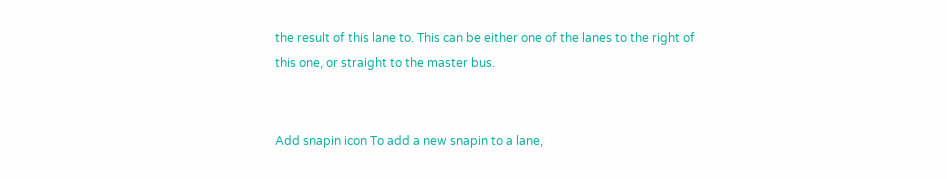the result of this lane to. This can be either one of the lanes to the right of this one, or straight to the master bus.


Add snapin icon To add a new snapin to a lane,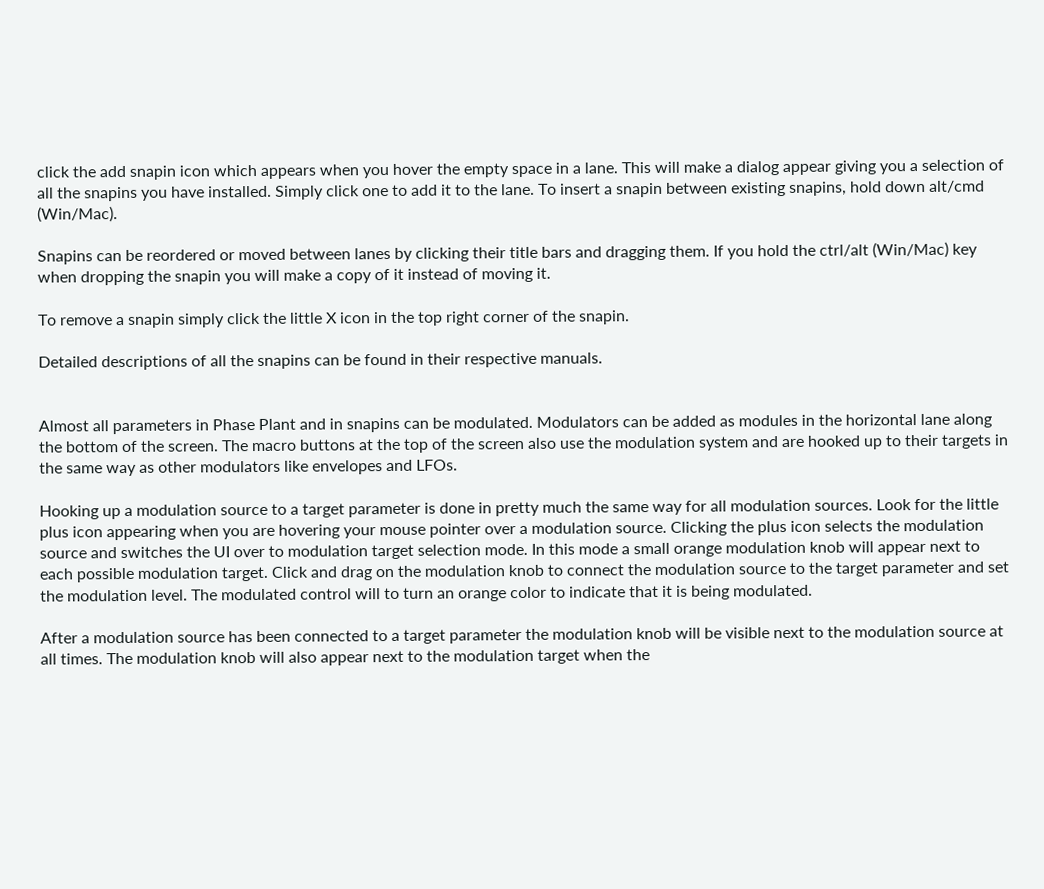click the add snapin icon which appears when you hover the empty space in a lane. This will make a dialog appear giving you a selection of all the snapins you have installed. Simply click one to add it to the lane. To insert a snapin between existing snapins, hold down alt/cmd (Win/Mac).

Snapins can be reordered or moved between lanes by clicking their title bars and dragging them. If you hold the ctrl/alt (Win/Mac) key when dropping the snapin you will make a copy of it instead of moving it.

To remove a snapin simply click the little X icon in the top right corner of the snapin.

Detailed descriptions of all the snapins can be found in their respective manuals.


Almost all parameters in Phase Plant and in snapins can be modulated. Modulators can be added as modules in the horizontal lane along the bottom of the screen. The macro buttons at the top of the screen also use the modulation system and are hooked up to their targets in the same way as other modulators like envelopes and LFOs.

Hooking up a modulation source to a target parameter is done in pretty much the same way for all modulation sources. Look for the little plus icon appearing when you are hovering your mouse pointer over a modulation source. Clicking the plus icon selects the modulation source and switches the UI over to modulation target selection mode. In this mode a small orange modulation knob will appear next to each possible modulation target. Click and drag on the modulation knob to connect the modulation source to the target parameter and set the modulation level. The modulated control will to turn an orange color to indicate that it is being modulated.

After a modulation source has been connected to a target parameter the modulation knob will be visible next to the modulation source at all times. The modulation knob will also appear next to the modulation target when the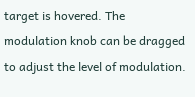target is hovered. The modulation knob can be dragged to adjust the level of modulation.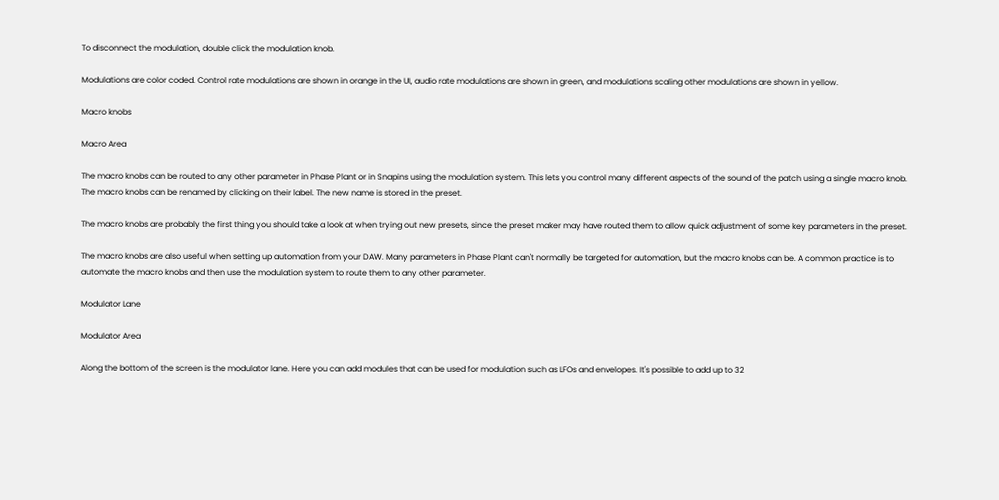To disconnect the modulation, double click the modulation knob.

Modulations are color coded. Control rate modulations are shown in orange in the UI, audio rate modulations are shown in green, and modulations scaling other modulations are shown in yellow.

Macro knobs

Macro Area

The macro knobs can be routed to any other parameter in Phase Plant or in Snapins using the modulation system. This lets you control many different aspects of the sound of the patch using a single macro knob. The macro knobs can be renamed by clicking on their label. The new name is stored in the preset.

The macro knobs are probably the first thing you should take a look at when trying out new presets, since the preset maker may have routed them to allow quick adjustment of some key parameters in the preset.

The macro knobs are also useful when setting up automation from your DAW. Many parameters in Phase Plant can't normally be targeted for automation, but the macro knobs can be. A common practice is to automate the macro knobs and then use the modulation system to route them to any other parameter.

Modulator Lane

Modulator Area

Along the bottom of the screen is the modulator lane. Here you can add modules that can be used for modulation such as LFOs and envelopes. It's possible to add up to 32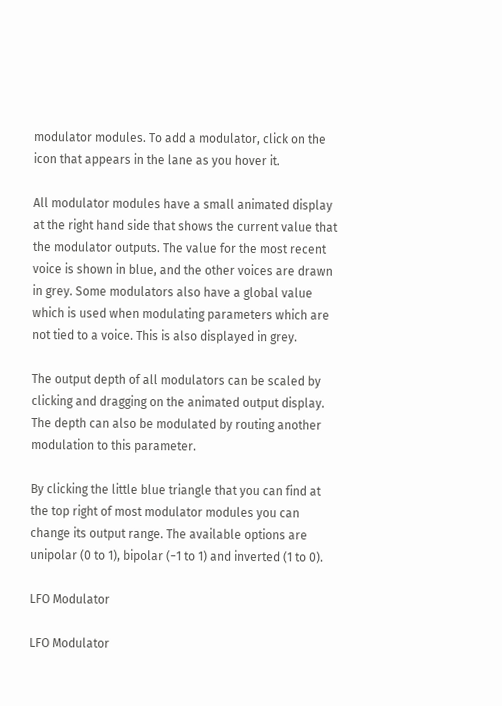modulator modules. To add a modulator, click on the icon that appears in the lane as you hover it.

All modulator modules have a small animated display at the right hand side that shows the current value that the modulator outputs. The value for the most recent voice is shown in blue, and the other voices are drawn in grey. Some modulators also have a global value which is used when modulating parameters which are not tied to a voice. This is also displayed in grey.

The output depth of all modulators can be scaled by clicking and dragging on the animated output display. The depth can also be modulated by routing another modulation to this parameter.

By clicking the little blue triangle that you can find at the top right of most modulator modules you can change its output range. The available options are unipolar (0 to 1), bipolar (−1 to 1) and inverted (1 to 0).

LFO Modulator

LFO Modulator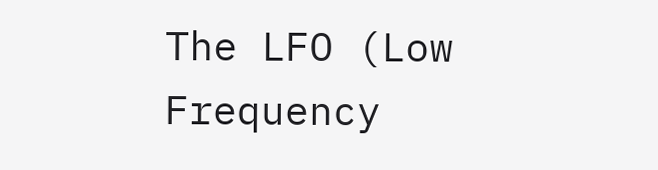The LFO (Low Frequency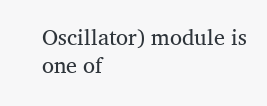Oscillator) module is one of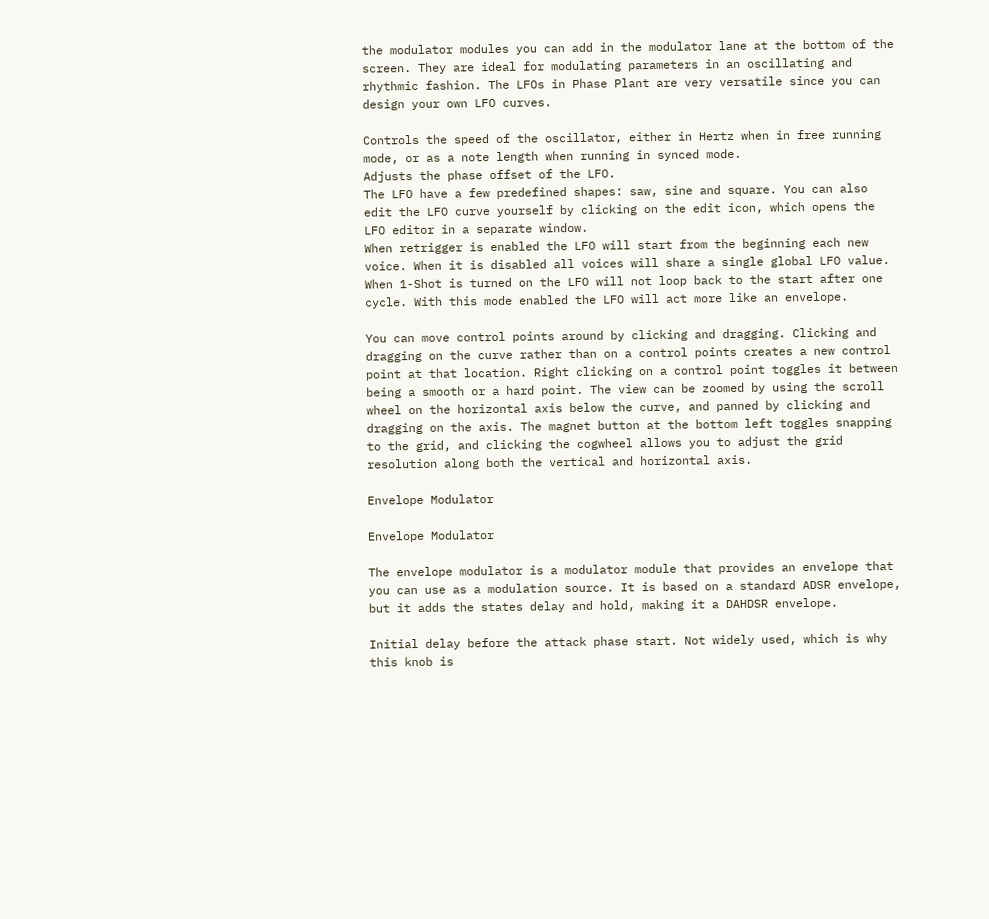the modulator modules you can add in the modulator lane at the bottom of the screen. They are ideal for modulating parameters in an oscillating and rhythmic fashion. The LFOs in Phase Plant are very versatile since you can design your own LFO curves.

Controls the speed of the oscillator, either in Hertz when in free running mode, or as a note length when running in synced mode.
Adjusts the phase offset of the LFO.
The LFO have a few predefined shapes: saw, sine and square. You can also edit the LFO curve yourself by clicking on the edit icon, which opens the LFO editor in a separate window.
When retrigger is enabled the LFO will start from the beginning each new voice. When it is disabled all voices will share a single global LFO value.
When 1-Shot is turned on the LFO will not loop back to the start after one cycle. With this mode enabled the LFO will act more like an envelope.

You can move control points around by clicking and dragging. Clicking and dragging on the curve rather than on a control points creates a new control point at that location. Right clicking on a control point toggles it between being a smooth or a hard point. The view can be zoomed by using the scroll wheel on the horizontal axis below the curve, and panned by clicking and dragging on the axis. The magnet button at the bottom left toggles snapping to the grid, and clicking the cogwheel allows you to adjust the grid resolution along both the vertical and horizontal axis.

Envelope Modulator

Envelope Modulator

The envelope modulator is a modulator module that provides an envelope that you can use as a modulation source. It is based on a standard ADSR envelope, but it adds the states delay and hold, making it a DAHDSR envelope.

Initial delay before the attack phase start. Not widely used, which is why this knob is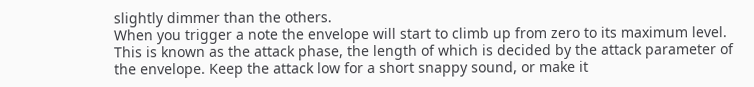slightly dimmer than the others.
When you trigger a note the envelope will start to climb up from zero to its maximum level. This is known as the attack phase, the length of which is decided by the attack parameter of the envelope. Keep the attack low for a short snappy sound, or make it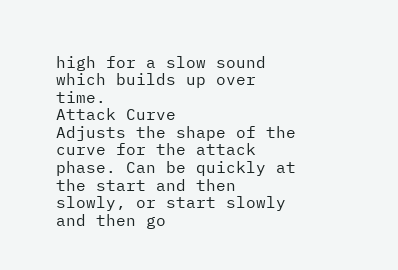high for a slow sound which builds up over time.
Attack Curve
Adjusts the shape of the curve for the attack phase. Can be quickly at the start and then slowly, or start slowly and then go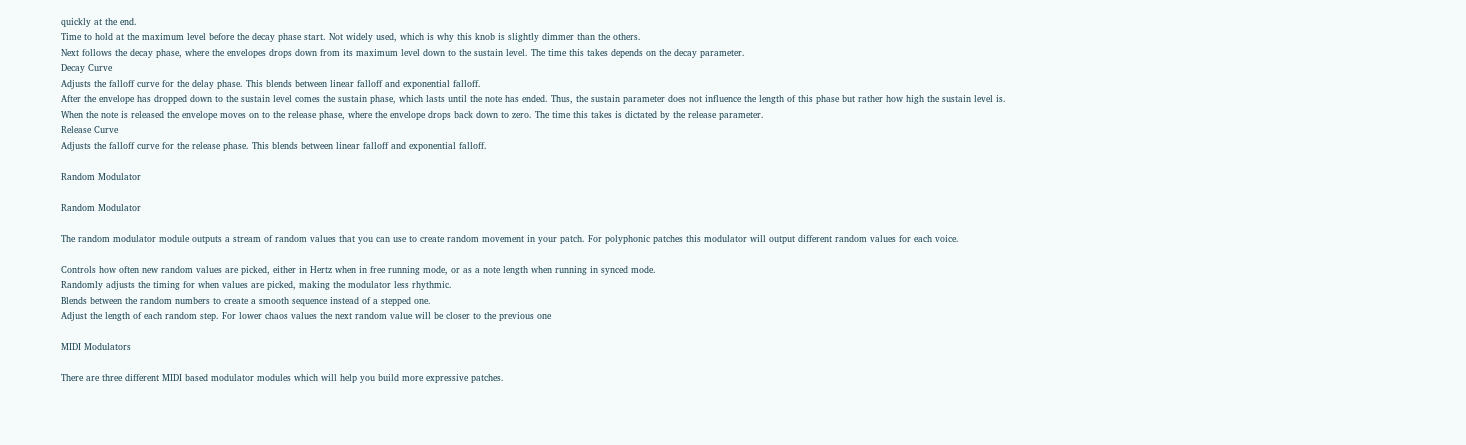quickly at the end.
Time to hold at the maximum level before the decay phase start. Not widely used, which is why this knob is slightly dimmer than the others.
Next follows the decay phase, where the envelopes drops down from its maximum level down to the sustain level. The time this takes depends on the decay parameter.
Decay Curve
Adjusts the falloff curve for the delay phase. This blends between linear falloff and exponential falloff.
After the envelope has dropped down to the sustain level comes the sustain phase, which lasts until the note has ended. Thus, the sustain parameter does not influence the length of this phase but rather how high the sustain level is.
When the note is released the envelope moves on to the release phase, where the envelope drops back down to zero. The time this takes is dictated by the release parameter.
Release Curve
Adjusts the falloff curve for the release phase. This blends between linear falloff and exponential falloff.

Random Modulator

Random Modulator

The random modulator module outputs a stream of random values that you can use to create random movement in your patch. For polyphonic patches this modulator will output different random values for each voice.

Controls how often new random values are picked, either in Hertz when in free running mode, or as a note length when running in synced mode.
Randomly adjusts the timing for when values are picked, making the modulator less rhythmic.
Blends between the random numbers to create a smooth sequence instead of a stepped one.
Adjust the length of each random step. For lower chaos values the next random value will be closer to the previous one

MIDI Modulators

There are three different MIDI based modulator modules which will help you build more expressive patches.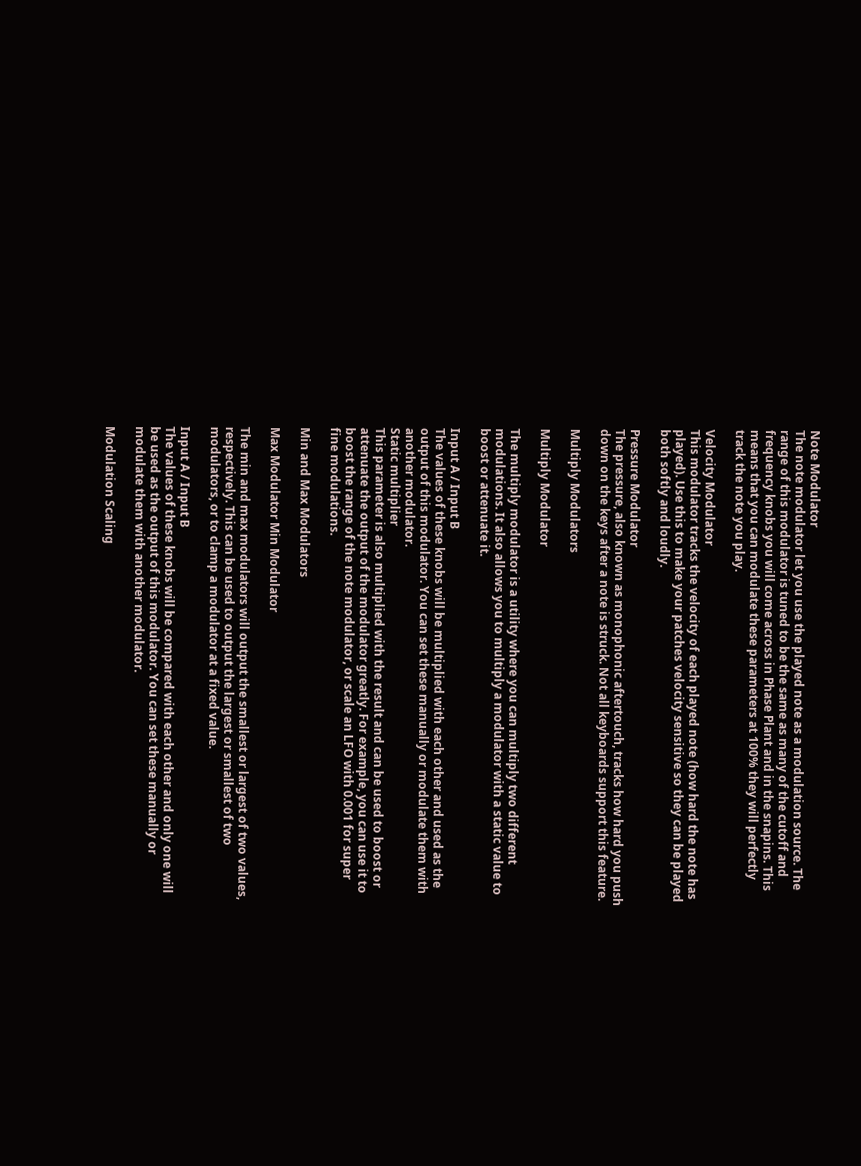Note Modulator
The note modulator let you use the played note as a modulation source. The range of this modulator is tuned to be the same as many of the cutoff and frequency knobs you will come across in Phase Plant and in the snapins. This means that you can modulate these parameters at 100% they will perfectly track the note you play.

Velocity Modulator
This modulator tracks the velocity of each played note (how hard the note has played). Use this to make your patches velocity sensitive so they can be played both softly and loudly.

Pressure Modulator
The pressure, also known as monophonic aftertouch, tracks how hard you push down on the keys after a note is struck. Not all keyboards support this feature.

Multiply Modulators

Multiply Modulator

The multiply modulator is a utility where you can multiply two different modulations. It also allows you to multiply a modulator with a static value to boost or attenuate it.

Input A / Input B
The values of these knobs will be multiplied with each other and used as the output of this modulator. You can set these manually or modulate them with another modulator.
Static multiplier
This parameter is also multiplied with the result and can be used to boost or attenuate the output of the modulator greatly. For example, you can use it to boost the range of the note modulator, or scale an LFO with 0.001 for super fine modulations.

Min and Max Modulators

Max Modulator Min Modulator

The min and max modulators will output the smallest or largest of two values, respectively. This can be used to output the largest or smallest of two modulators, or to clamp a modulator at a fixed value.

Input A / Input B
The values of these knobs will be compared with each other and only one will be used as the output of this modulator. You can set these manually or modulate them with another modulator.

Modulation Scaling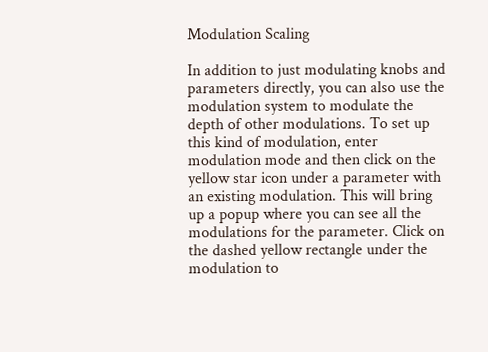Modulation Scaling

In addition to just modulating knobs and parameters directly, you can also use the modulation system to modulate the depth of other modulations. To set up this kind of modulation, enter modulation mode and then click on the yellow star icon under a parameter with an existing modulation. This will bring up a popup where you can see all the modulations for the parameter. Click on the dashed yellow rectangle under the modulation to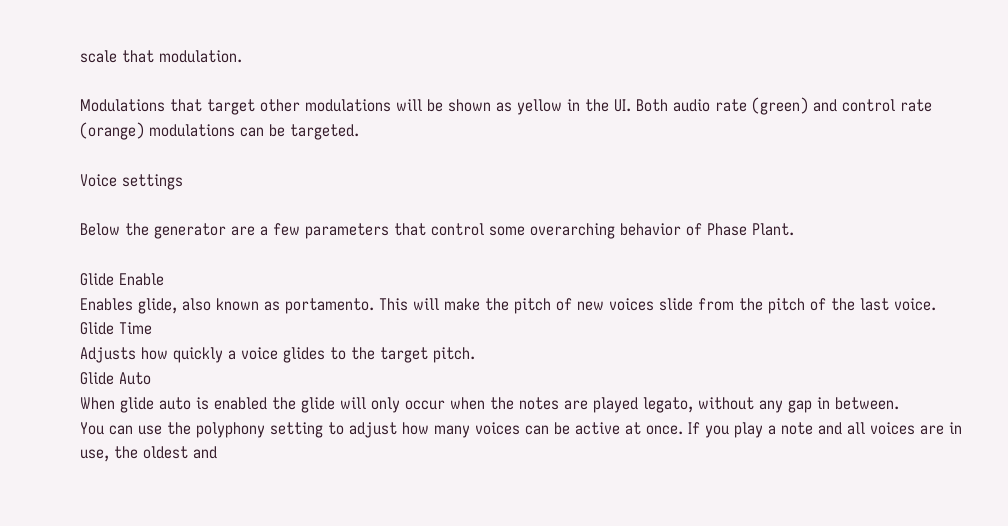scale that modulation.

Modulations that target other modulations will be shown as yellow in the UI. Both audio rate (green) and control rate (orange) modulations can be targeted.

Voice settings

Below the generator are a few parameters that control some overarching behavior of Phase Plant.

Glide Enable
Enables glide, also known as portamento. This will make the pitch of new voices slide from the pitch of the last voice.
Glide Time
Adjusts how quickly a voice glides to the target pitch.
Glide Auto
When glide auto is enabled the glide will only occur when the notes are played legato, without any gap in between.
You can use the polyphony setting to adjust how many voices can be active at once. If you play a note and all voices are in use, the oldest and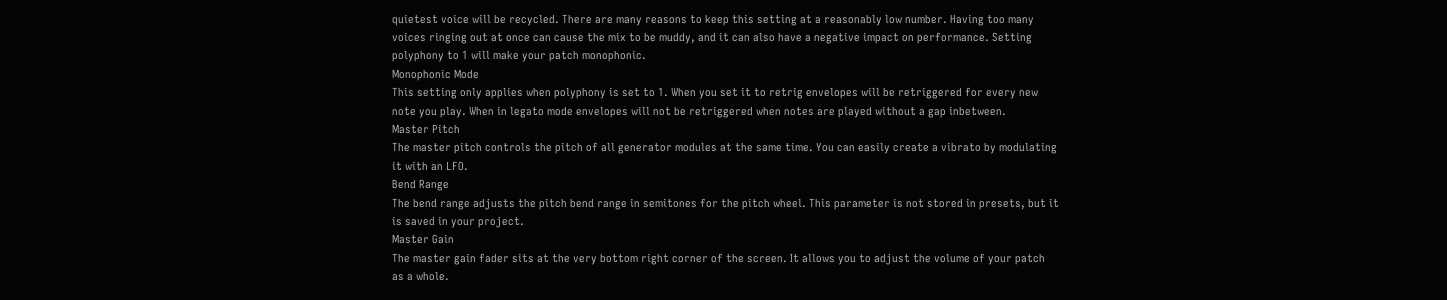quietest voice will be recycled. There are many reasons to keep this setting at a reasonably low number. Having too many voices ringing out at once can cause the mix to be muddy, and it can also have a negative impact on performance. Setting polyphony to 1 will make your patch monophonic.
Monophonic Mode
This setting only applies when polyphony is set to 1. When you set it to retrig envelopes will be retriggered for every new note you play. When in legato mode envelopes will not be retriggered when notes are played without a gap inbetween.
Master Pitch
The master pitch controls the pitch of all generator modules at the same time. You can easily create a vibrato by modulating it with an LFO.
Bend Range
The bend range adjusts the pitch bend range in semitones for the pitch wheel. This parameter is not stored in presets, but it is saved in your project.
Master Gain
The master gain fader sits at the very bottom right corner of the screen. It allows you to adjust the volume of your patch as a whole.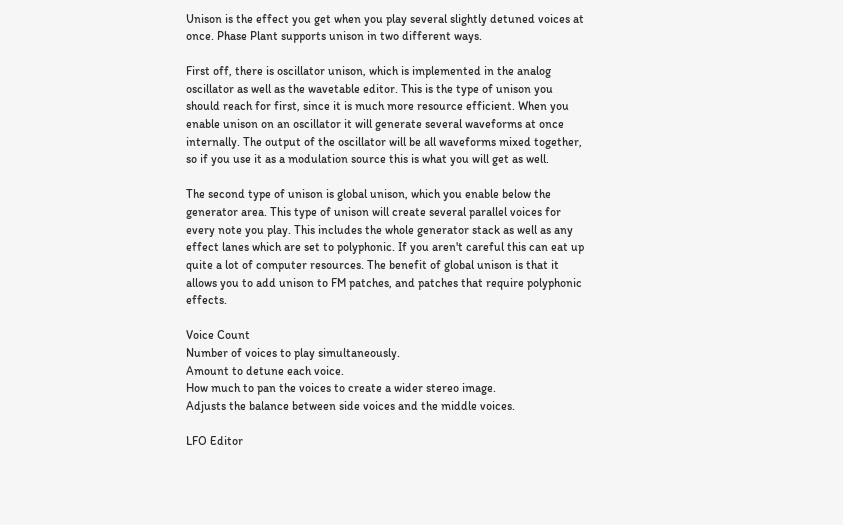Unison is the effect you get when you play several slightly detuned voices at once. Phase Plant supports unison in two different ways.

First off, there is oscillator unison, which is implemented in the analog oscillator as well as the wavetable editor. This is the type of unison you should reach for first, since it is much more resource efficient. When you enable unison on an oscillator it will generate several waveforms at once internally. The output of the oscillator will be all waveforms mixed together, so if you use it as a modulation source this is what you will get as well.

The second type of unison is global unison, which you enable below the generator area. This type of unison will create several parallel voices for every note you play. This includes the whole generator stack as well as any effect lanes which are set to polyphonic. If you aren't careful this can eat up quite a lot of computer resources. The benefit of global unison is that it allows you to add unison to FM patches, and patches that require polyphonic effects.

Voice Count
Number of voices to play simultaneously.
Amount to detune each voice.
How much to pan the voices to create a wider stereo image.
Adjusts the balance between side voices and the middle voices.

LFO Editor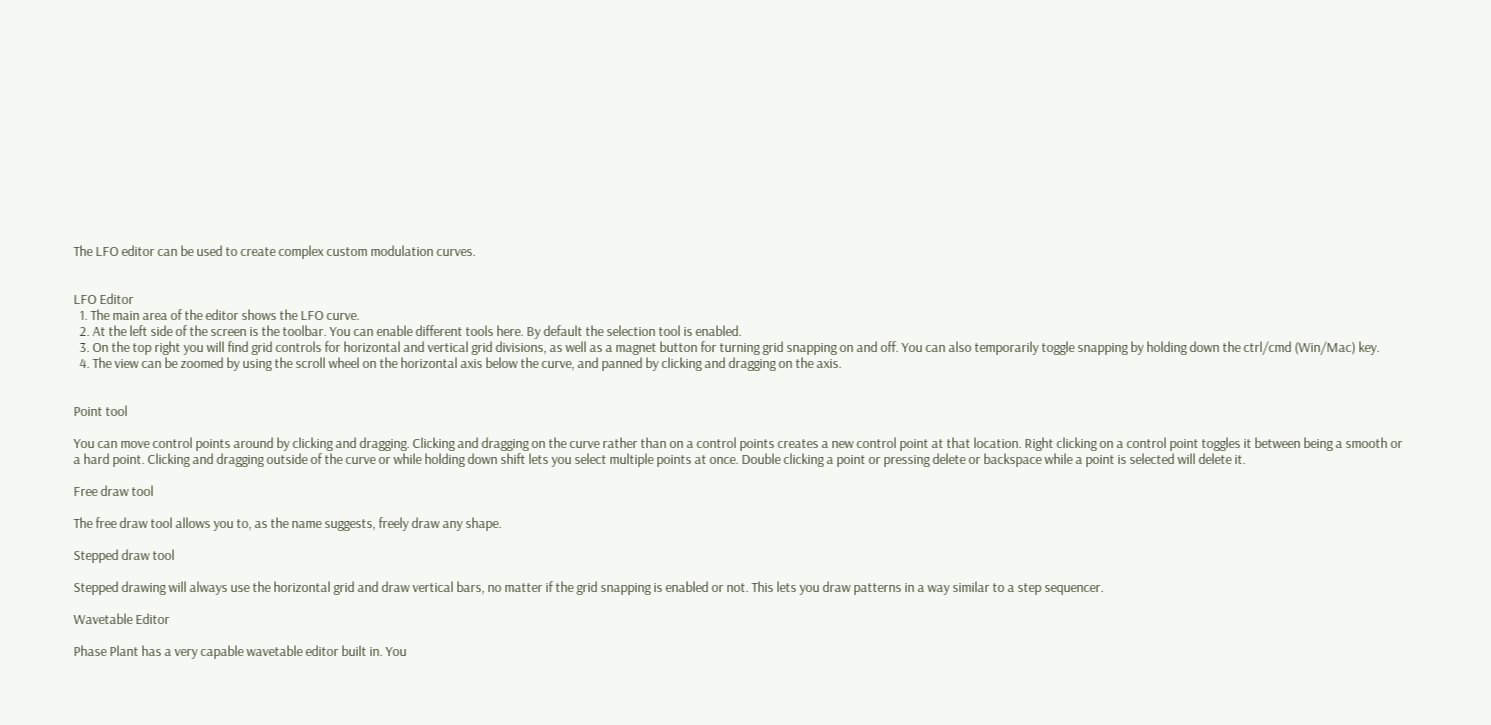The LFO editor can be used to create complex custom modulation curves.


LFO Editor
  1. The main area of the editor shows the LFO curve.
  2. At the left side of the screen is the toolbar. You can enable different tools here. By default the selection tool is enabled.
  3. On the top right you will find grid controls for horizontal and vertical grid divisions, as well as a magnet button for turning grid snapping on and off. You can also temporarily toggle snapping by holding down the ctrl/cmd (Win/Mac) key.
  4. The view can be zoomed by using the scroll wheel on the horizontal axis below the curve, and panned by clicking and dragging on the axis.


Point tool

You can move control points around by clicking and dragging. Clicking and dragging on the curve rather than on a control points creates a new control point at that location. Right clicking on a control point toggles it between being a smooth or a hard point. Clicking and dragging outside of the curve or while holding down shift lets you select multiple points at once. Double clicking a point or pressing delete or backspace while a point is selected will delete it.

Free draw tool

The free draw tool allows you to, as the name suggests, freely draw any shape.

Stepped draw tool

Stepped drawing will always use the horizontal grid and draw vertical bars, no matter if the grid snapping is enabled or not. This lets you draw patterns in a way similar to a step sequencer.

Wavetable Editor

Phase Plant has a very capable wavetable editor built in. You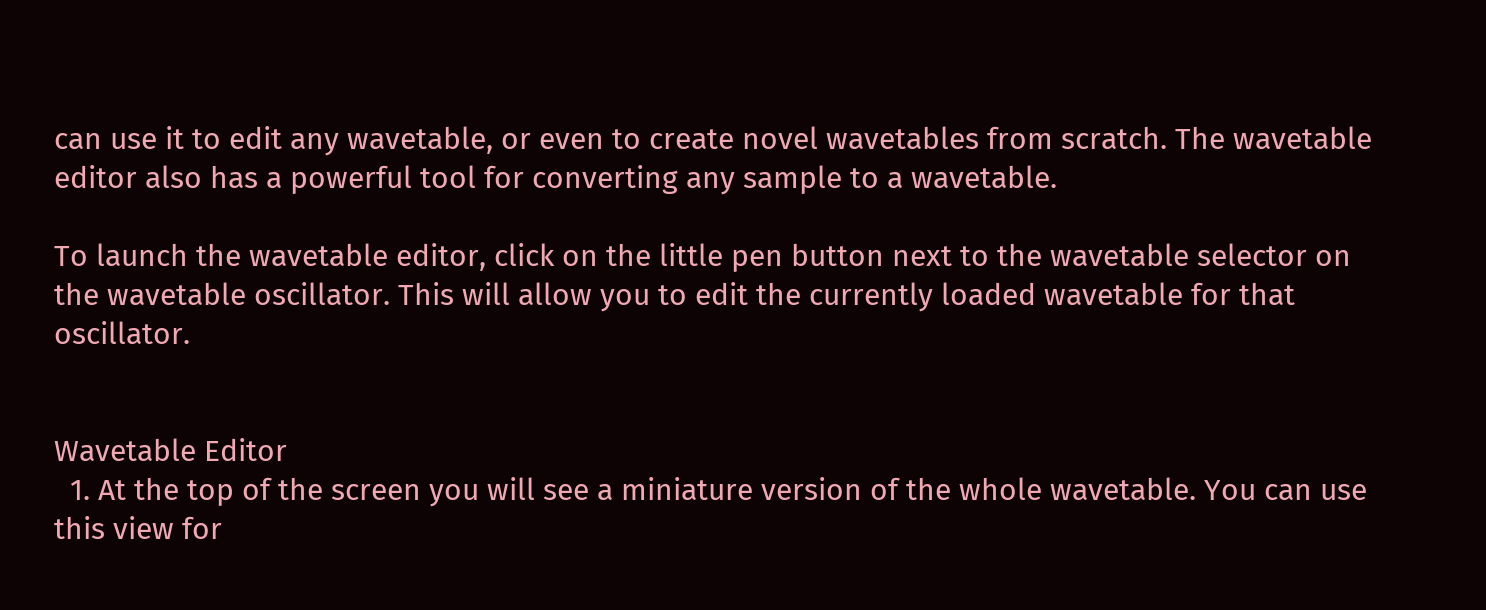can use it to edit any wavetable, or even to create novel wavetables from scratch. The wavetable editor also has a powerful tool for converting any sample to a wavetable.

To launch the wavetable editor, click on the little pen button next to the wavetable selector on the wavetable oscillator. This will allow you to edit the currently loaded wavetable for that oscillator.


Wavetable Editor
  1. At the top of the screen you will see a miniature version of the whole wavetable. You can use this view for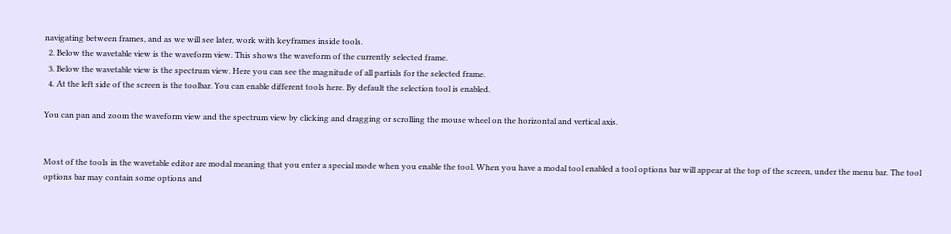navigating between frames, and as we will see later, work with keyframes inside tools.
  2. Below the wavetable view is the waveform view. This shows the waveform of the currently selected frame.
  3. Below the wavetable view is the spectrum view. Here you can see the magnitude of all partials for the selected frame.
  4. At the left side of the screen is the toolbar. You can enable different tools here. By default the selection tool is enabled.

You can pan and zoom the waveform view and the spectrum view by clicking and dragging or scrolling the mouse wheel on the horizontal and vertical axis.


Most of the tools in the wavetable editor are modal meaning that you enter a special mode when you enable the tool. When you have a modal tool enabled a tool options bar will appear at the top of the screen, under the menu bar. The tool options bar may contain some options and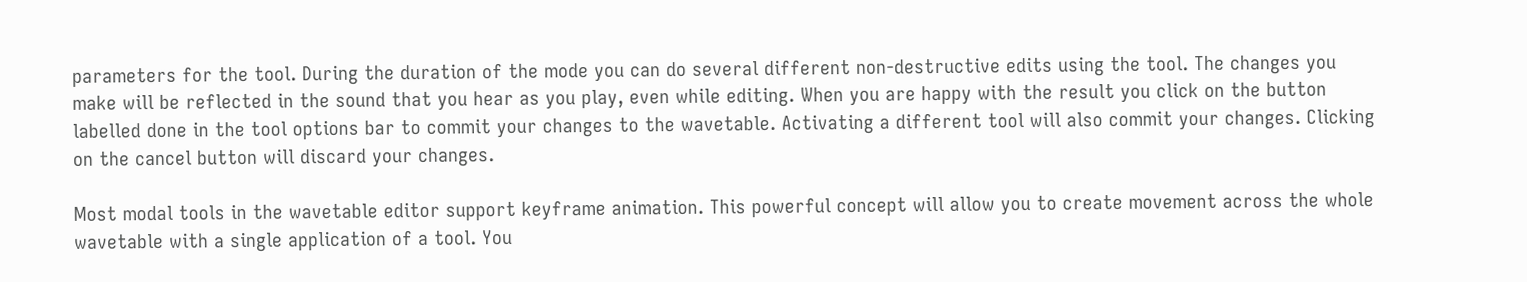parameters for the tool. During the duration of the mode you can do several different non-destructive edits using the tool. The changes you make will be reflected in the sound that you hear as you play, even while editing. When you are happy with the result you click on the button labelled done in the tool options bar to commit your changes to the wavetable. Activating a different tool will also commit your changes. Clicking on the cancel button will discard your changes.

Most modal tools in the wavetable editor support keyframe animation. This powerful concept will allow you to create movement across the whole wavetable with a single application of a tool. You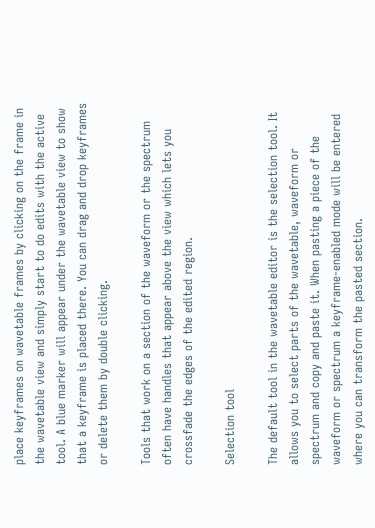place keyframes on wavetable frames by clicking on the frame in the wavetable view and simply start to do edits with the active tool. A blue marker will appear under the wavetable view to show that a keyframe is placed there. You can drag and drop keyframes or delete them by double clicking.

Tools that work on a section of the waveform or the spectrum often have handles that appear above the view which lets you crossfade the edges of the edited region.

Selection tool

The default tool in the wavetable editor is the selection tool. It allows you to select parts of the wavetable, waveform or spectrum and copy and paste it. When pasting a piece of the waveform or spectrum a keyframe-enabled mode will be entered where you can transform the pasted section.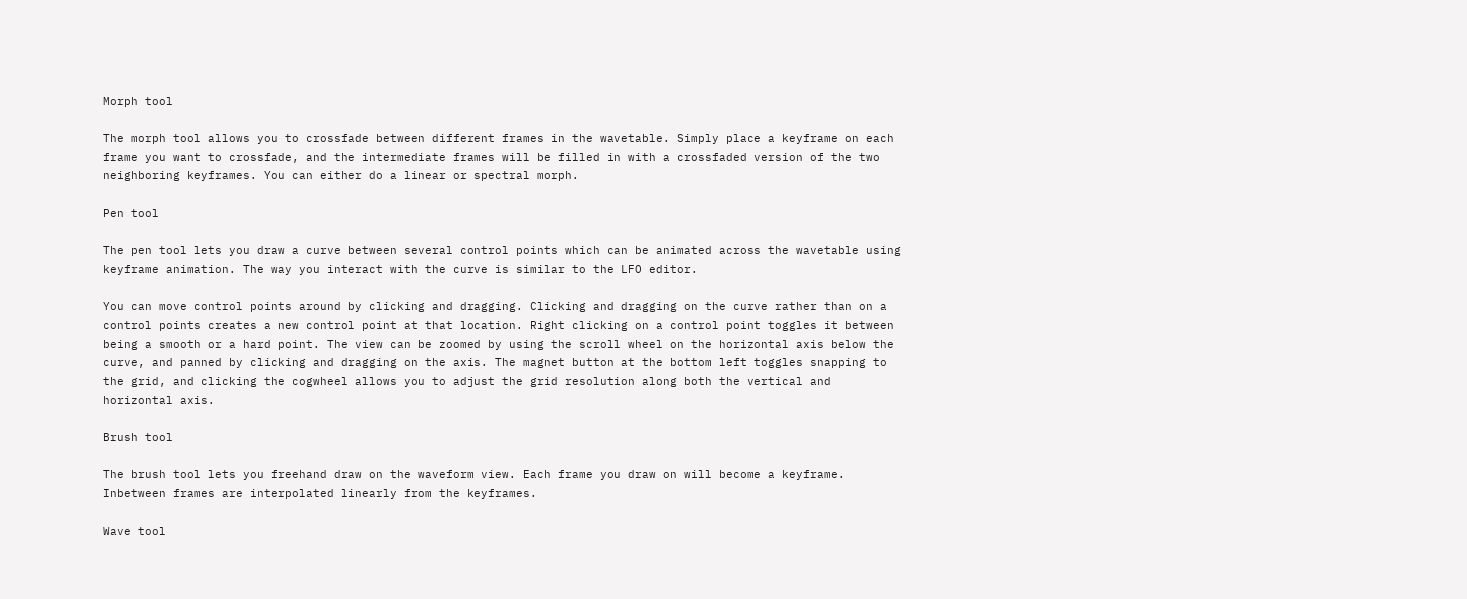Morph tool

The morph tool allows you to crossfade between different frames in the wavetable. Simply place a keyframe on each frame you want to crossfade, and the intermediate frames will be filled in with a crossfaded version of the two neighboring keyframes. You can either do a linear or spectral morph.

Pen tool

The pen tool lets you draw a curve between several control points which can be animated across the wavetable using keyframe animation. The way you interact with the curve is similar to the LFO editor.

You can move control points around by clicking and dragging. Clicking and dragging on the curve rather than on a control points creates a new control point at that location. Right clicking on a control point toggles it between being a smooth or a hard point. The view can be zoomed by using the scroll wheel on the horizontal axis below the curve, and panned by clicking and dragging on the axis. The magnet button at the bottom left toggles snapping to the grid, and clicking the cogwheel allows you to adjust the grid resolution along both the vertical and horizontal axis.

Brush tool

The brush tool lets you freehand draw on the waveform view. Each frame you draw on will become a keyframe. Inbetween frames are interpolated linearly from the keyframes.

Wave tool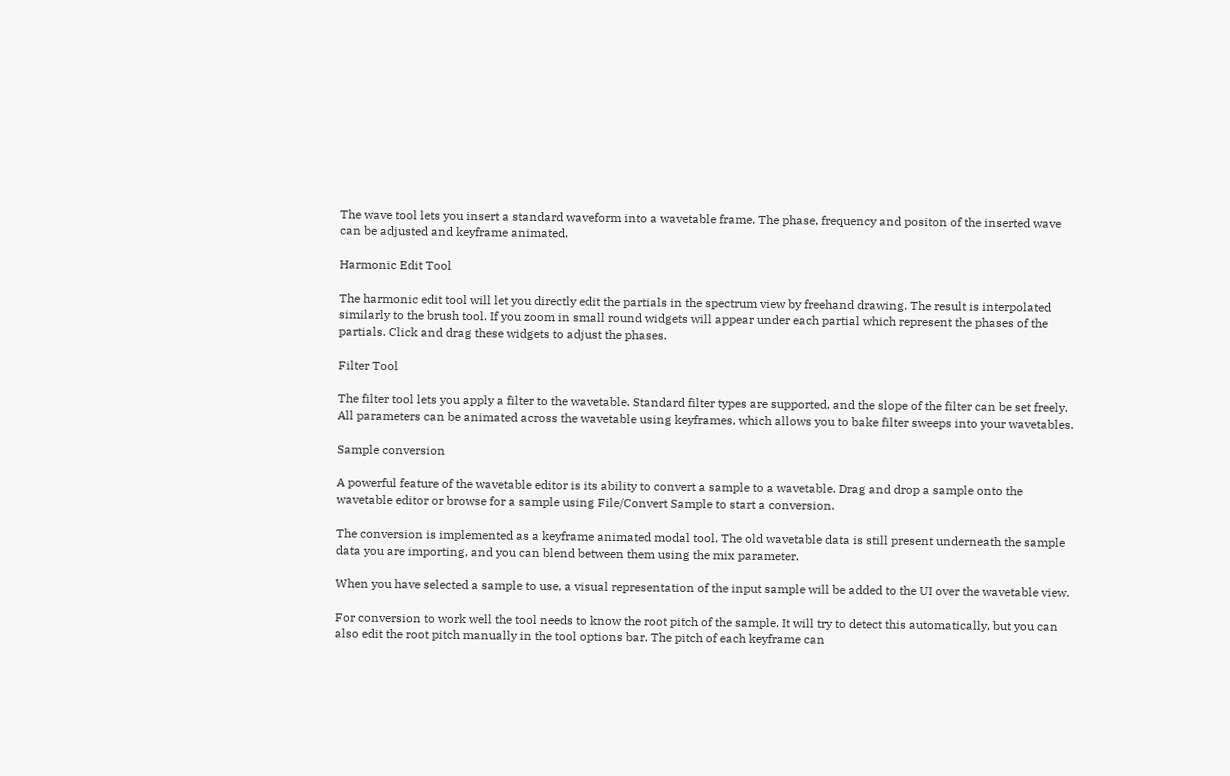The wave tool lets you insert a standard waveform into a wavetable frame. The phase, frequency and positon of the inserted wave can be adjusted and keyframe animated.

Harmonic Edit Tool

The harmonic edit tool will let you directly edit the partials in the spectrum view by freehand drawing. The result is interpolated similarly to the brush tool. If you zoom in small round widgets will appear under each partial which represent the phases of the partials. Click and drag these widgets to adjust the phases.

Filter Tool

The filter tool lets you apply a filter to the wavetable. Standard filter types are supported, and the slope of the filter can be set freely. All parameters can be animated across the wavetable using keyframes, which allows you to bake filter sweeps into your wavetables.

Sample conversion

A powerful feature of the wavetable editor is its ability to convert a sample to a wavetable. Drag and drop a sample onto the wavetable editor or browse for a sample using File/Convert Sample to start a conversion.

The conversion is implemented as a keyframe animated modal tool. The old wavetable data is still present underneath the sample data you are importing, and you can blend between them using the mix parameter.

When you have selected a sample to use, a visual representation of the input sample will be added to the UI over the wavetable view.

For conversion to work well the tool needs to know the root pitch of the sample. It will try to detect this automatically, but you can also edit the root pitch manually in the tool options bar. The pitch of each keyframe can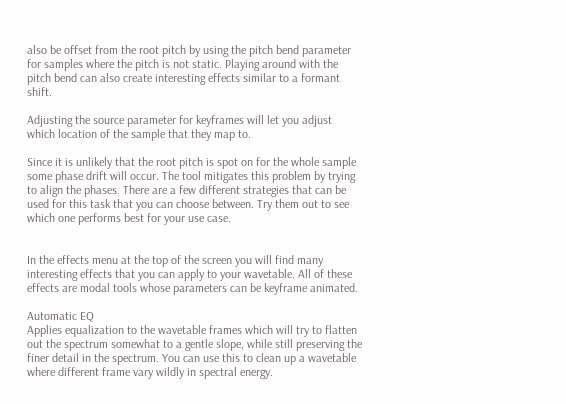also be offset from the root pitch by using the pitch bend parameter for samples where the pitch is not static. Playing around with the pitch bend can also create interesting effects similar to a formant shift.

Adjusting the source parameter for keyframes will let you adjust which location of the sample that they map to.

Since it is unlikely that the root pitch is spot on for the whole sample some phase drift will occur. The tool mitigates this problem by trying to align the phases. There are a few different strategies that can be used for this task that you can choose between. Try them out to see which one performs best for your use case.


In the effects menu at the top of the screen you will find many interesting effects that you can apply to your wavetable. All of these effects are modal tools whose parameters can be keyframe animated.

Automatic EQ
Applies equalization to the wavetable frames which will try to flatten out the spectrum somewhat to a gentle slope, while still preserving the finer detail in the spectrum. You can use this to clean up a wavetable where different frame vary wildly in spectral energy.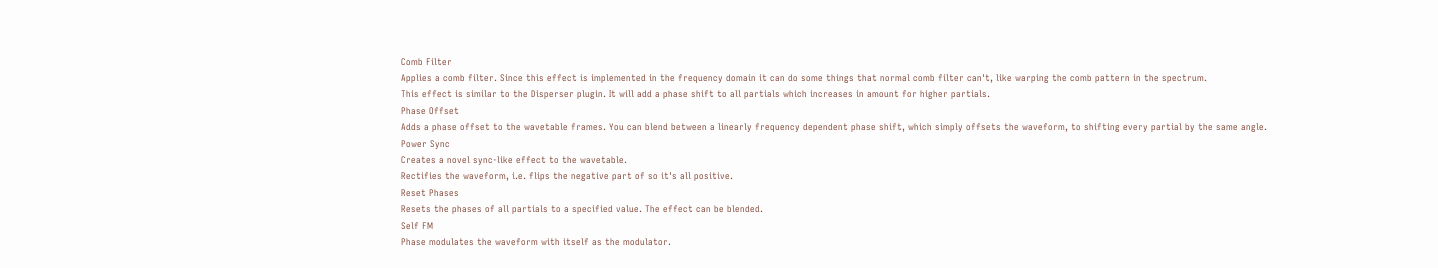Comb Filter
Applies a comb filter. Since this effect is implemented in the frequency domain it can do some things that normal comb filter can't, like warping the comb pattern in the spectrum.
This effect is similar to the Disperser plugin. It will add a phase shift to all partials which increases in amount for higher partials.
Phase Offset
Adds a phase offset to the wavetable frames. You can blend between a linearly frequency dependent phase shift, which simply offsets the waveform, to shifting every partial by the same angle.
Power Sync
Creates a novel sync-like effect to the wavetable.
Rectifies the waveform, i.e. flips the negative part of so it's all positive.
Reset Phases
Resets the phases of all partials to a specified value. The effect can be blended.
Self FM
Phase modulates the waveform with itself as the modulator.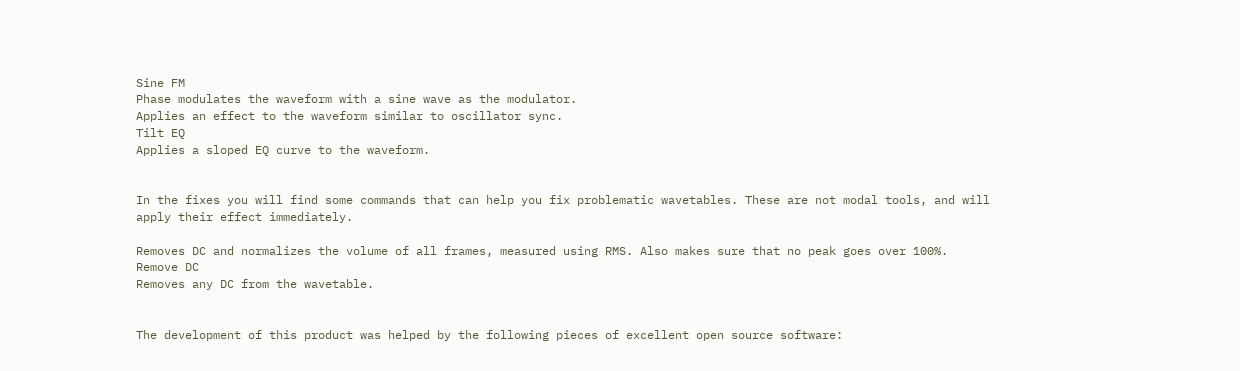Sine FM
Phase modulates the waveform with a sine wave as the modulator.
Applies an effect to the waveform similar to oscillator sync.
Tilt EQ
Applies a sloped EQ curve to the waveform.


In the fixes you will find some commands that can help you fix problematic wavetables. These are not modal tools, and will apply their effect immediately.

Removes DC and normalizes the volume of all frames, measured using RMS. Also makes sure that no peak goes over 100%.
Remove DC
Removes any DC from the wavetable.


The development of this product was helped by the following pieces of excellent open source software: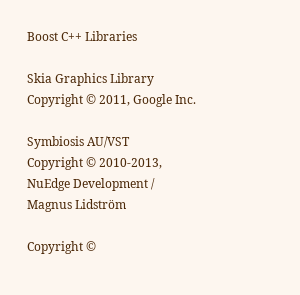Boost C++ Libraries

Skia Graphics Library
Copyright © 2011, Google Inc.

Symbiosis AU/VST
Copyright © 2010-2013, NuEdge Development / Magnus Lidström

Copyright ©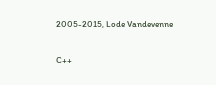2005-2015, Lode Vandevenne

C++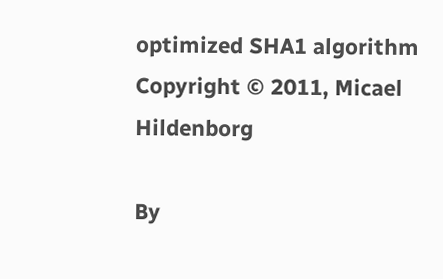optimized SHA1 algorithm
Copyright © 2011, Micael Hildenborg

By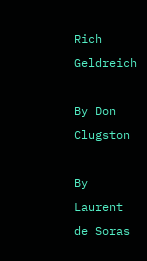Rich Geldreich

By Don Clugston

By Laurent de Soras